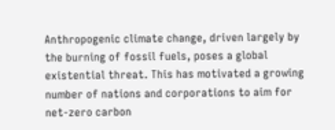Anthropogenic climate change, driven largely by the burning of fossil fuels, poses a global existential threat. This has motivated a growing number of nations and corporations to aim for net-zero carbon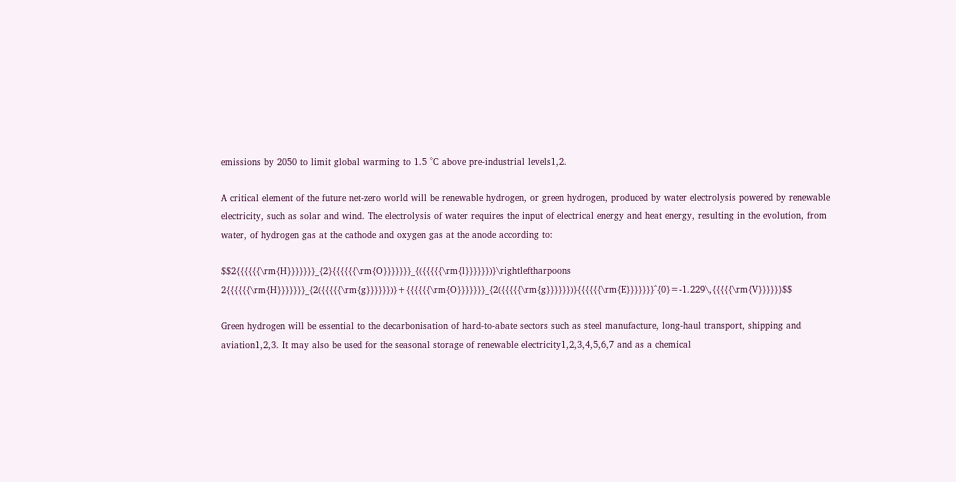emissions by 2050 to limit global warming to 1.5 °C above pre-industrial levels1,2.

A critical element of the future net-zero world will be renewable hydrogen, or green hydrogen, produced by water electrolysis powered by renewable electricity, such as solar and wind. The electrolysis of water requires the input of electrical energy and heat energy, resulting in the evolution, from water, of hydrogen gas at the cathode and oxygen gas at the anode according to:

$$2{{{{{{\rm{H}}}}}}}_{2}{{{{{{\rm{O}}}}}}}_{({{{{{\rm{l}}}}}})}\rightleftharpoons 2{{{{{{\rm{H}}}}}}}_{2({{{{{\rm{g}}}}}})}+{{{{{{\rm{O}}}}}}}_{2({{{{{\rm{g}}}}}})}{{{{{{\rm{E}}}}}}}^{0}=-1.229\,{{{{{\rm{V}}}}}}$$

Green hydrogen will be essential to the decarbonisation of hard-to-abate sectors such as steel manufacture, long-haul transport, shipping and aviation1,2,3. It may also be used for the seasonal storage of renewable electricity1,2,3,4,5,6,7 and as a chemical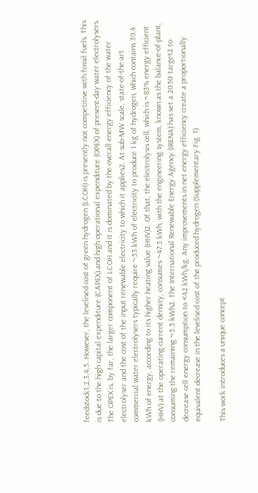feedstock1,2,3,4,5. However, the levelised cost of green hydrogen (LCOH) is presently not competitive with fossil fuels. This is due to the high capital expenditure (CAPEX) and high operational expenditure (OPEX) of present-day water electrolysers. The OPEX is, by far, the larger component of LCOH and it is dominated by the overall energy efficiency of the water electrolyser and the cost of the input renewable electricity to which it applies2. At sub-MW scale, state-of-the-art commercial water electrolysers typically require ~53 kWh of electricity to produce 1 kg of hydrogen, which contains 39.4 kWh of energy, according to its higher heating value (HHV)2. Of that, the electrolysis cell, which is ~83% energy efficient (HHV) at the operating current density, consumes ~47.5 kWh, with the engineering system, known as the balance-of-plant, consuming the remaining ~5.5 kWh2. The International Renewable Energy Agency (IRENA) has set a 2050 target2 to decrease cell energy consumption to <42 kWh/kg. Any improvements in net energy efficiency create a proportionally equivalent decrease in the levelised cost of the produced hydrogen (Supplementary Fig. 1).

This work introduces a unique concept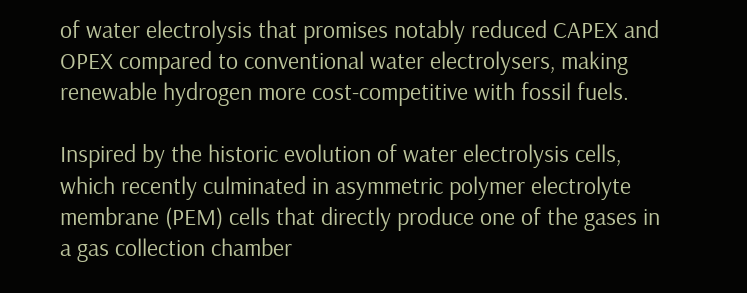of water electrolysis that promises notably reduced CAPEX and OPEX compared to conventional water electrolysers, making renewable hydrogen more cost-competitive with fossil fuels.

Inspired by the historic evolution of water electrolysis cells, which recently culminated in asymmetric polymer electrolyte membrane (PEM) cells that directly produce one of the gases in a gas collection chamber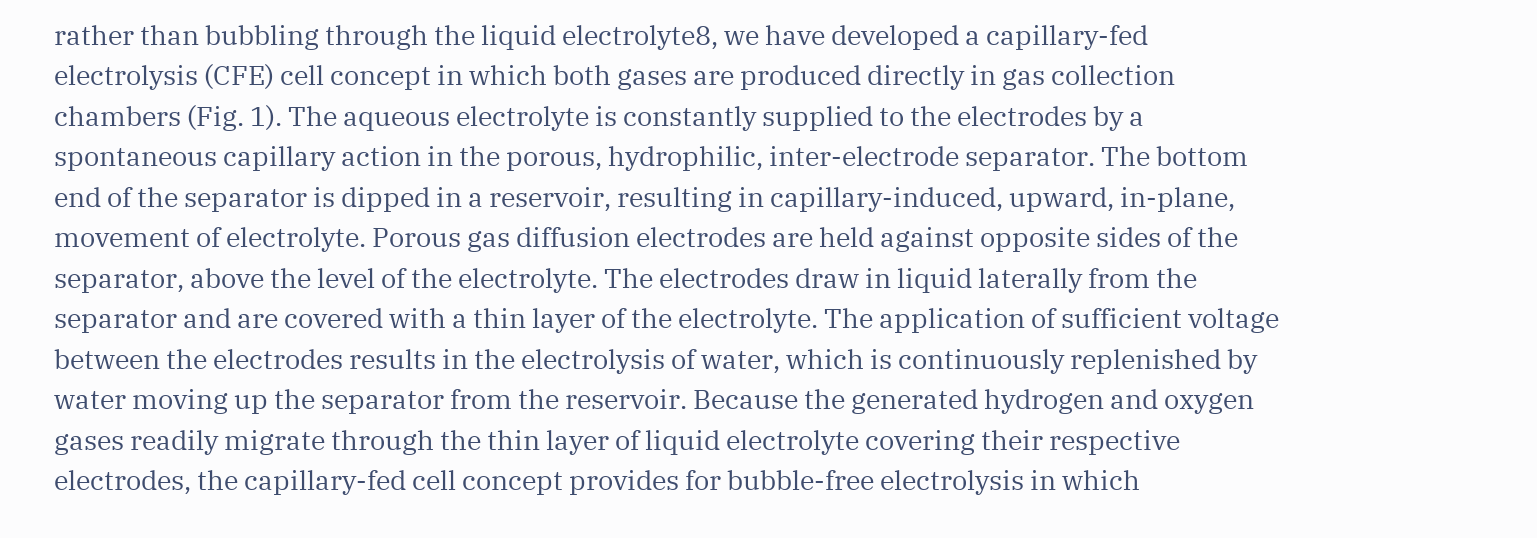rather than bubbling through the liquid electrolyte8, we have developed a capillary-fed electrolysis (CFE) cell concept in which both gases are produced directly in gas collection chambers (Fig. 1). The aqueous electrolyte is constantly supplied to the electrodes by a spontaneous capillary action in the porous, hydrophilic, inter-electrode separator. The bottom end of the separator is dipped in a reservoir, resulting in capillary-induced, upward, in-plane, movement of electrolyte. Porous gas diffusion electrodes are held against opposite sides of the separator, above the level of the electrolyte. The electrodes draw in liquid laterally from the separator and are covered with a thin layer of the electrolyte. The application of sufficient voltage between the electrodes results in the electrolysis of water, which is continuously replenished by water moving up the separator from the reservoir. Because the generated hydrogen and oxygen gases readily migrate through the thin layer of liquid electrolyte covering their respective electrodes, the capillary-fed cell concept provides for bubble-free electrolysis in which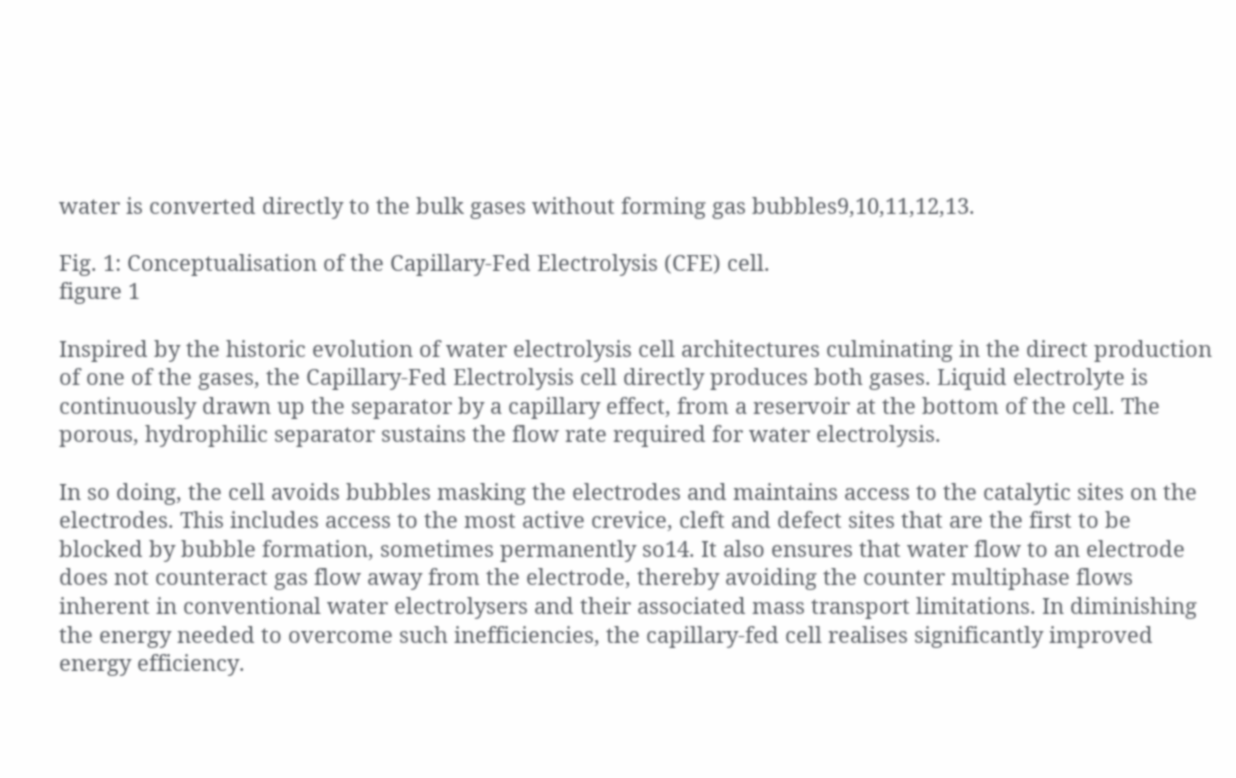water is converted directly to the bulk gases without forming gas bubbles9,10,11,12,13.

Fig. 1: Conceptualisation of the Capillary-Fed Electrolysis (CFE) cell.
figure 1

Inspired by the historic evolution of water electrolysis cell architectures culminating in the direct production of one of the gases, the Capillary-Fed Electrolysis cell directly produces both gases. Liquid electrolyte is continuously drawn up the separator by a capillary effect, from a reservoir at the bottom of the cell. The porous, hydrophilic separator sustains the flow rate required for water electrolysis.

In so doing, the cell avoids bubbles masking the electrodes and maintains access to the catalytic sites on the electrodes. This includes access to the most active crevice, cleft and defect sites that are the first to be blocked by bubble formation, sometimes permanently so14. It also ensures that water flow to an electrode does not counteract gas flow away from the electrode, thereby avoiding the counter multiphase flows inherent in conventional water electrolysers and their associated mass transport limitations. In diminishing the energy needed to overcome such inefficiencies, the capillary-fed cell realises significantly improved energy efficiency.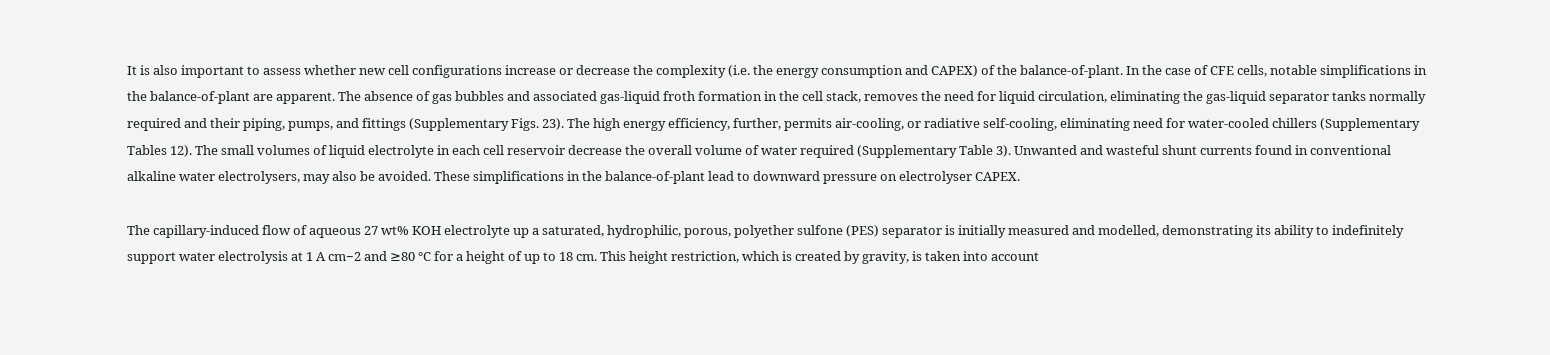It is also important to assess whether new cell configurations increase or decrease the complexity (i.e. the energy consumption and CAPEX) of the balance-of-plant. In the case of CFE cells, notable simplifications in the balance-of-plant are apparent. The absence of gas bubbles and associated gas-liquid froth formation in the cell stack, removes the need for liquid circulation, eliminating the gas-liquid separator tanks normally required and their piping, pumps, and fittings (Supplementary Figs. 23). The high energy efficiency, further, permits air-cooling, or radiative self-cooling, eliminating need for water-cooled chillers (Supplementary Tables 12). The small volumes of liquid electrolyte in each cell reservoir decrease the overall volume of water required (Supplementary Table 3). Unwanted and wasteful shunt currents found in conventional alkaline water electrolysers, may also be avoided. These simplifications in the balance-of-plant lead to downward pressure on electrolyser CAPEX.

The capillary-induced flow of aqueous 27 wt% KOH electrolyte up a saturated, hydrophilic, porous, polyether sulfone (PES) separator is initially measured and modelled, demonstrating its ability to indefinitely support water electrolysis at 1 A cm−2 and ≥80 °C for a height of up to 18 cm. This height restriction, which is created by gravity, is taken into account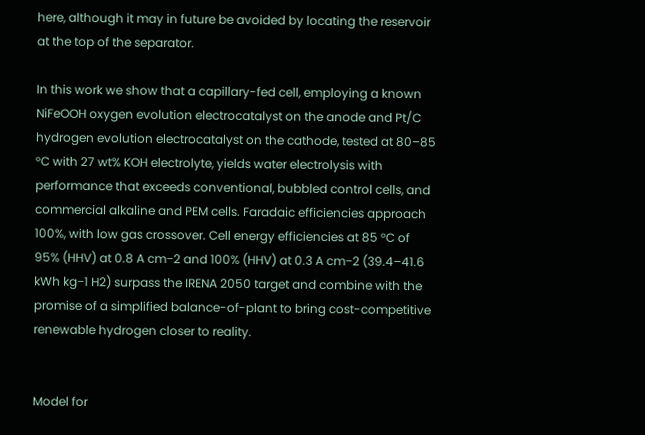here, although it may in future be avoided by locating the reservoir at the top of the separator.

In this work we show that a capillary-fed cell, employing a known NiFeOOH oxygen evolution electrocatalyst on the anode and Pt/C hydrogen evolution electrocatalyst on the cathode, tested at 80–85 °C with 27 wt% KOH electrolyte, yields water electrolysis with performance that exceeds conventional, bubbled control cells, and commercial alkaline and PEM cells. Faradaic efficiencies approach 100%, with low gas crossover. Cell energy efficiencies at 85 °C of 95% (HHV) at 0.8 A cm−2 and 100% (HHV) at 0.3 A cm−2 (39.4–41.6 kWh kg−1 H2) surpass the IRENA 2050 target and combine with the promise of a simplified balance-of-plant to bring cost-competitive renewable hydrogen closer to reality.


Model for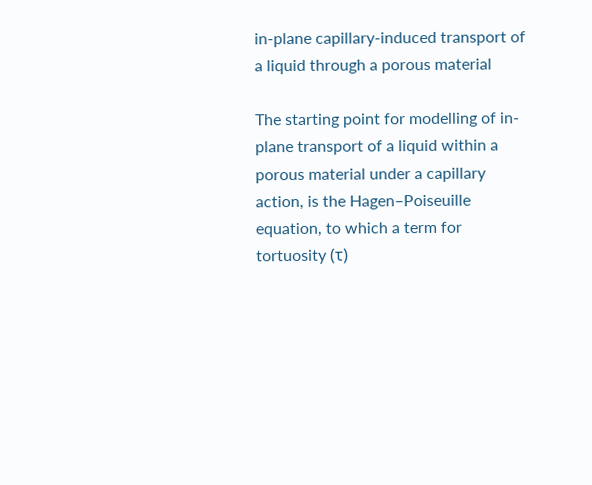in-plane capillary-induced transport of a liquid through a porous material

The starting point for modelling of in-plane transport of a liquid within a porous material under a capillary action, is the Hagen–Poiseuille equation, to which a term for tortuosity (τ)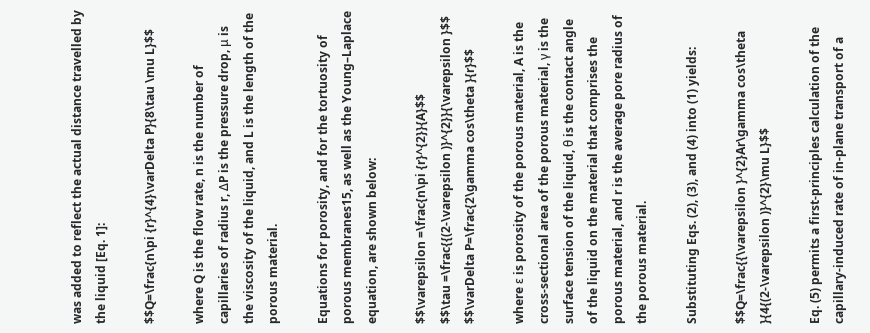was added to reflect the actual distance travelled by the liquid [Eq. 1]:

$$Q=\frac{n\pi {r}^{4}\varDelta P}{8\tau \mu L}$$

where Q is the flow rate, n is the number of capillaries of radius r, ΔP is the pressure drop, μ is the viscosity of the liquid, and L is the length of the porous material.

Equations for porosity, and for the tortuosity of porous membranes15, as well as the Young–Laplace equation, are shown below:

$$\varepsilon =\frac{n\pi {r}^{2}}{A}$$
$$\tau =\frac{{(2-\varepsilon )}^{2}}{\varepsilon }$$
$$\varDelta P=\frac{2\gamma cos\theta }{r}$$

where ε is porosity of the porous material, A is the cross-sectional area of the porous material, γ is the surface tension of the liquid, θ is the contact angle of the liquid on the material that comprises the porous material, and r is the average pore radius of the porous material.

Substituting Eqs. (2), (3), and (4) into (1) yields:

$$Q=\frac{{\varepsilon }^{2}Ar\gamma cos\theta }{4{(2-\varepsilon )}^{2}\mu L}$$

Eq. (5) permits a first-principles calculation of the capillary-induced rate of in-plane transport of a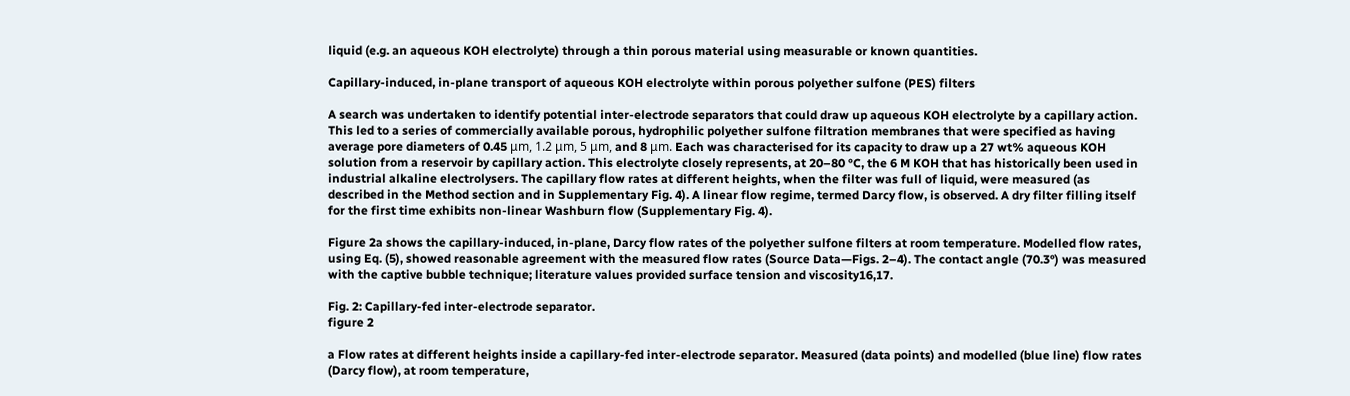liquid (e.g. an aqueous KOH electrolyte) through a thin porous material using measurable or known quantities.

Capillary-induced, in-plane transport of aqueous KOH electrolyte within porous polyether sulfone (PES) filters

A search was undertaken to identify potential inter-electrode separators that could draw up aqueous KOH electrolyte by a capillary action. This led to a series of commercially available porous, hydrophilic polyether sulfone filtration membranes that were specified as having average pore diameters of 0.45 μm, 1.2 μm, 5 μm, and 8 μm. Each was characterised for its capacity to draw up a 27 wt% aqueous KOH solution from a reservoir by capillary action. This electrolyte closely represents, at 20–80 °C, the 6 M KOH that has historically been used in industrial alkaline electrolysers. The capillary flow rates at different heights, when the filter was full of liquid, were measured (as described in the Method section and in Supplementary Fig. 4). A linear flow regime, termed Darcy flow, is observed. A dry filter filling itself for the first time exhibits non-linear Washburn flow (Supplementary Fig. 4).

Figure 2a shows the capillary-induced, in-plane, Darcy flow rates of the polyether sulfone filters at room temperature. Modelled flow rates, using Eq. (5), showed reasonable agreement with the measured flow rates (Source Data—Figs. 2–4). The contact angle (70.3°) was measured with the captive bubble technique; literature values provided surface tension and viscosity16,17.

Fig. 2: Capillary-fed inter-electrode separator.
figure 2

a Flow rates at different heights inside a capillary-fed inter-electrode separator. Measured (data points) and modelled (blue line) flow rates (Darcy flow), at room temperature,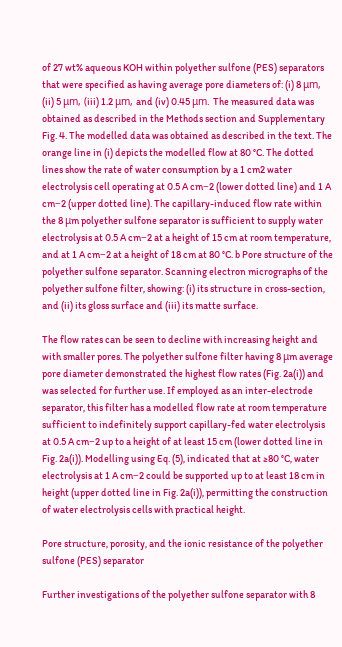of 27 wt% aqueous KOH within polyether sulfone (PES) separators that were specified as having average pore diameters of: (i) 8 μm, (ii) 5 μm, (iii) 1.2 μm, and (iv) 0.45 μm. The measured data was obtained as described in the Methods section and Supplementary Fig. 4. The modelled data was obtained as described in the text. The orange line in (i) depicts the modelled flow at 80 °C. The dotted lines show the rate of water consumption by a 1 cm2 water electrolysis cell operating at 0.5 A cm−2 (lower dotted line) and 1 A cm−2 (upper dotted line). The capillary-induced flow rate within the 8 μm polyether sulfone separator is sufficient to supply water electrolysis at 0.5 A cm−2 at a height of 15 cm at room temperature, and at 1 A cm−2 at a height of 18 cm at 80 °C. b Pore structure of the polyether sulfone separator. Scanning electron micrographs of the polyether sulfone filter, showing: (i) its structure in cross-section, and (ii) its gloss surface and (iii) its matte surface.

The flow rates can be seen to decline with increasing height and with smaller pores. The polyether sulfone filter having 8 μm average pore diameter demonstrated the highest flow rates (Fig. 2a(i)) and was selected for further use. If employed as an inter-electrode separator, this filter has a modelled flow rate at room temperature sufficient to indefinitely support capillary-fed water electrolysis at 0.5 A cm−2 up to a height of at least 15 cm (lower dotted line in Fig. 2a(i)). Modelling using Eq. (5), indicated that at ≥80 °C, water electrolysis at 1 A cm−2 could be supported up to at least 18 cm in height (upper dotted line in Fig. 2a(i)), permitting the construction of water electrolysis cells with practical height.

Pore structure, porosity, and the ionic resistance of the polyether sulfone (PES) separator

Further investigations of the polyether sulfone separator with 8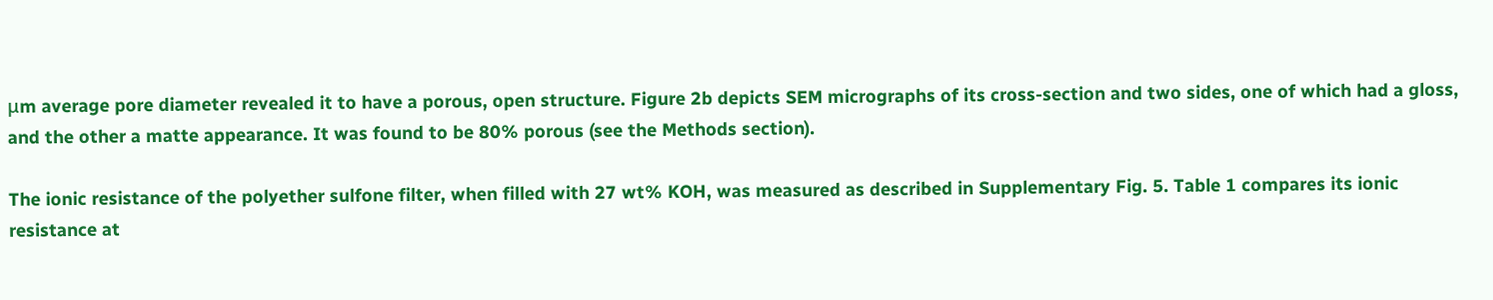μm average pore diameter revealed it to have a porous, open structure. Figure 2b depicts SEM micrographs of its cross-section and two sides, one of which had a gloss, and the other a matte appearance. It was found to be 80% porous (see the Methods section).

The ionic resistance of the polyether sulfone filter, when filled with 27 wt% KOH, was measured as described in Supplementary Fig. 5. Table 1 compares its ionic resistance at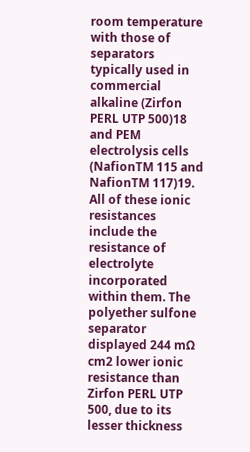room temperature with those of separators typically used in commercial alkaline (Zirfon PERL UTP 500)18 and PEM electrolysis cells (NafionTM 115 and NafionTM 117)19. All of these ionic resistances include the resistance of electrolyte incorporated within them. The polyether sulfone separator displayed 244 mΩ cm2 lower ionic resistance than Zirfon PERL UTP 500, due to its lesser thickness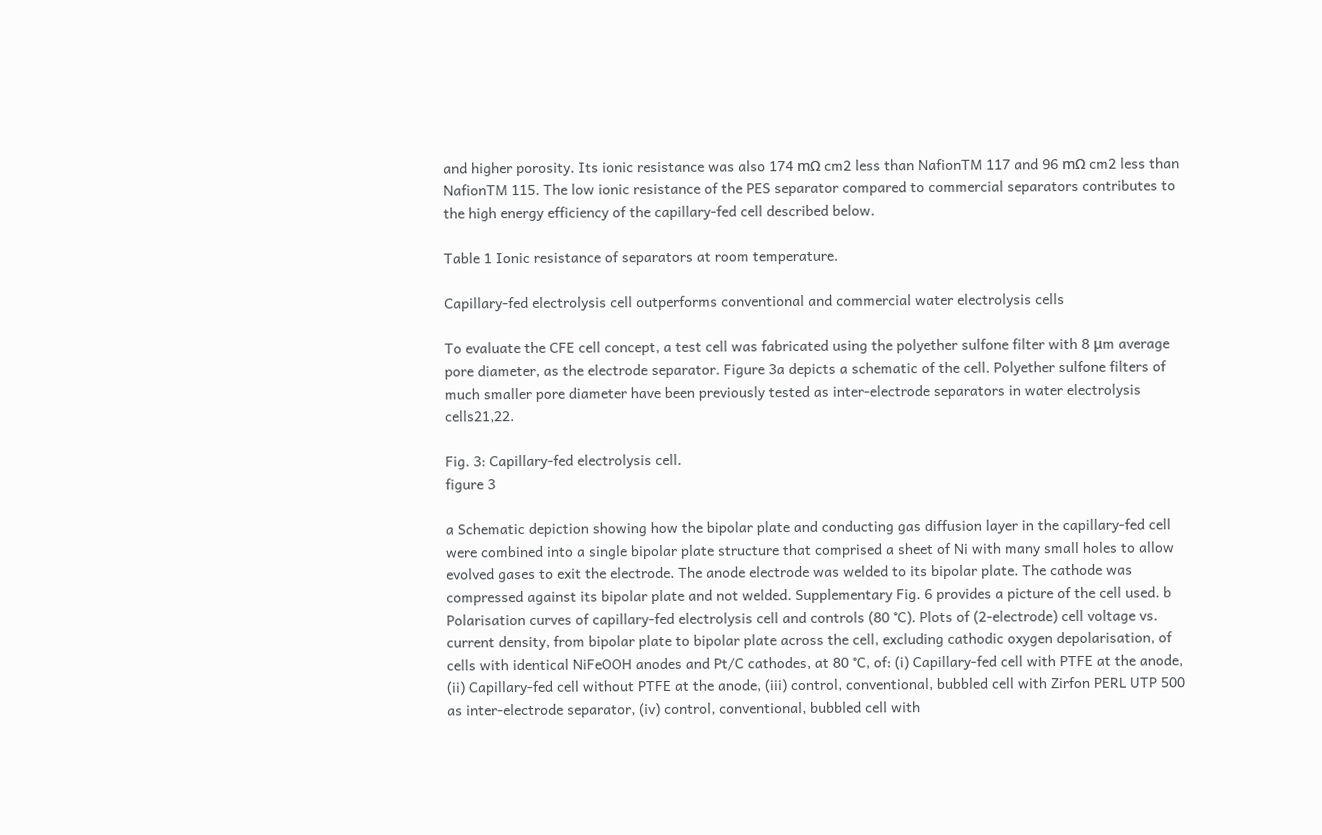and higher porosity. Its ionic resistance was also 174 mΩ cm2 less than NafionTM 117 and 96 mΩ cm2 less than NafionTM 115. The low ionic resistance of the PES separator compared to commercial separators contributes to the high energy efficiency of the capillary-fed cell described below.

Table 1 Ionic resistance of separators at room temperature.

Capillary-fed electrolysis cell outperforms conventional and commercial water electrolysis cells

To evaluate the CFE cell concept, a test cell was fabricated using the polyether sulfone filter with 8 μm average pore diameter, as the electrode separator. Figure 3a depicts a schematic of the cell. Polyether sulfone filters of much smaller pore diameter have been previously tested as inter-electrode separators in water electrolysis cells21,22.

Fig. 3: Capillary-fed electrolysis cell.
figure 3

a Schematic depiction showing how the bipolar plate and conducting gas diffusion layer in the capillary-fed cell were combined into a single bipolar plate structure that comprised a sheet of Ni with many small holes to allow evolved gases to exit the electrode. The anode electrode was welded to its bipolar plate. The cathode was compressed against its bipolar plate and not welded. Supplementary Fig. 6 provides a picture of the cell used. b Polarisation curves of capillary-fed electrolysis cell and controls (80 °C). Plots of (2-electrode) cell voltage vs. current density, from bipolar plate to bipolar plate across the cell, excluding cathodic oxygen depolarisation, of cells with identical NiFeOOH anodes and Pt/C cathodes, at 80 °C, of: (i) Capillary-fed cell with PTFE at the anode, (ii) Capillary-fed cell without PTFE at the anode, (iii) control, conventional, bubbled cell with Zirfon PERL UTP 500 as inter-electrode separator, (iv) control, conventional, bubbled cell with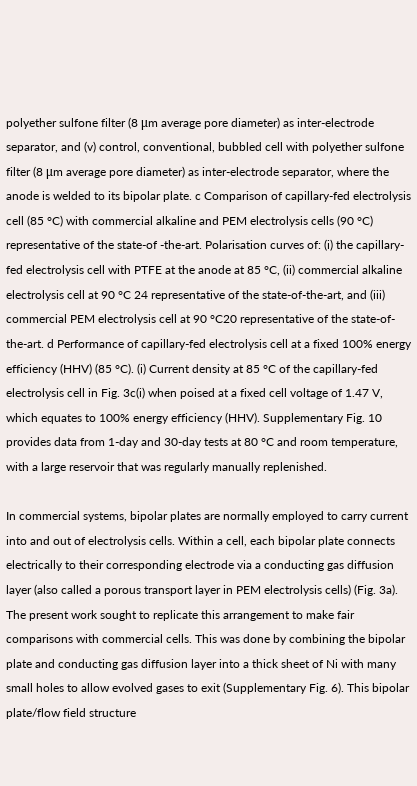polyether sulfone filter (8 μm average pore diameter) as inter-electrode separator, and (v) control, conventional, bubbled cell with polyether sulfone filter (8 μm average pore diameter) as inter-electrode separator, where the anode is welded to its bipolar plate. c Comparison of capillary-fed electrolysis cell (85 °C) with commercial alkaline and PEM electrolysis cells (90 °C) representative of the state-of -the-art. Polarisation curves of: (i) the capillary-fed electrolysis cell with PTFE at the anode at 85 °C, (ii) commercial alkaline electrolysis cell at 90 °C 24 representative of the state-of-the-art, and (iii) commercial PEM electrolysis cell at 90 °C20 representative of the state-of-the-art. d Performance of capillary-fed electrolysis cell at a fixed 100% energy efficiency (HHV) (85 °C). (i) Current density at 85 °C of the capillary-fed electrolysis cell in Fig. 3c(i) when poised at a fixed cell voltage of 1.47 V, which equates to 100% energy efficiency (HHV). Supplementary Fig. 10 provides data from 1-day and 30-day tests at 80 °C and room temperature, with a large reservoir that was regularly manually replenished.

In commercial systems, bipolar plates are normally employed to carry current into and out of electrolysis cells. Within a cell, each bipolar plate connects electrically to their corresponding electrode via a conducting gas diffusion layer (also called a porous transport layer in PEM electrolysis cells) (Fig. 3a). The present work sought to replicate this arrangement to make fair comparisons with commercial cells. This was done by combining the bipolar plate and conducting gas diffusion layer into a thick sheet of Ni with many small holes to allow evolved gases to exit (Supplementary Fig. 6). This bipolar plate/flow field structure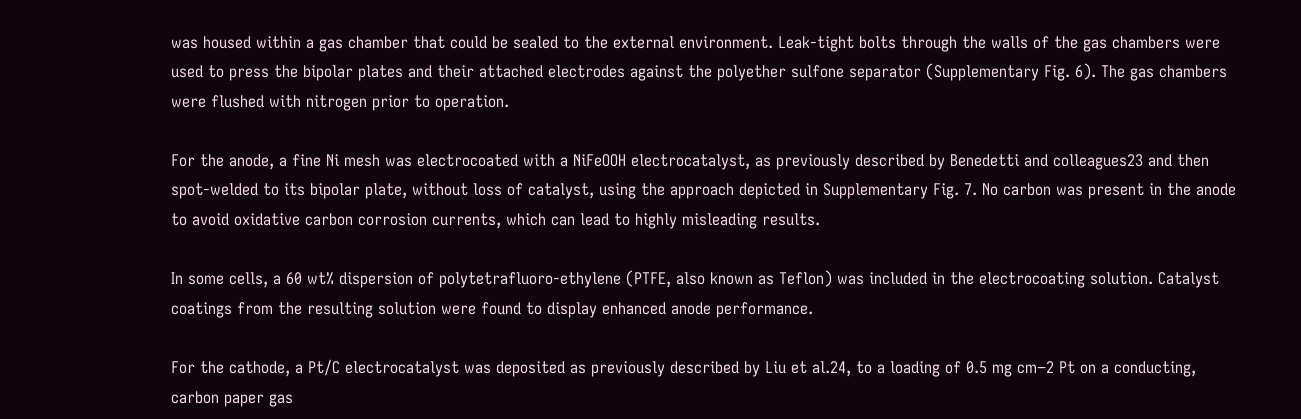was housed within a gas chamber that could be sealed to the external environment. Leak-tight bolts through the walls of the gas chambers were used to press the bipolar plates and their attached electrodes against the polyether sulfone separator (Supplementary Fig. 6). The gas chambers were flushed with nitrogen prior to operation.

For the anode, a fine Ni mesh was electrocoated with a NiFeOOH electrocatalyst, as previously described by Benedetti and colleagues23 and then spot-welded to its bipolar plate, without loss of catalyst, using the approach depicted in Supplementary Fig. 7. No carbon was present in the anode to avoid oxidative carbon corrosion currents, which can lead to highly misleading results.

In some cells, a 60 wt% dispersion of polytetrafluoro-ethylene (PTFE, also known as Teflon) was included in the electrocoating solution. Catalyst coatings from the resulting solution were found to display enhanced anode performance.

For the cathode, a Pt/C electrocatalyst was deposited as previously described by Liu et al.24, to a loading of 0.5 mg cm−2 Pt on a conducting, carbon paper gas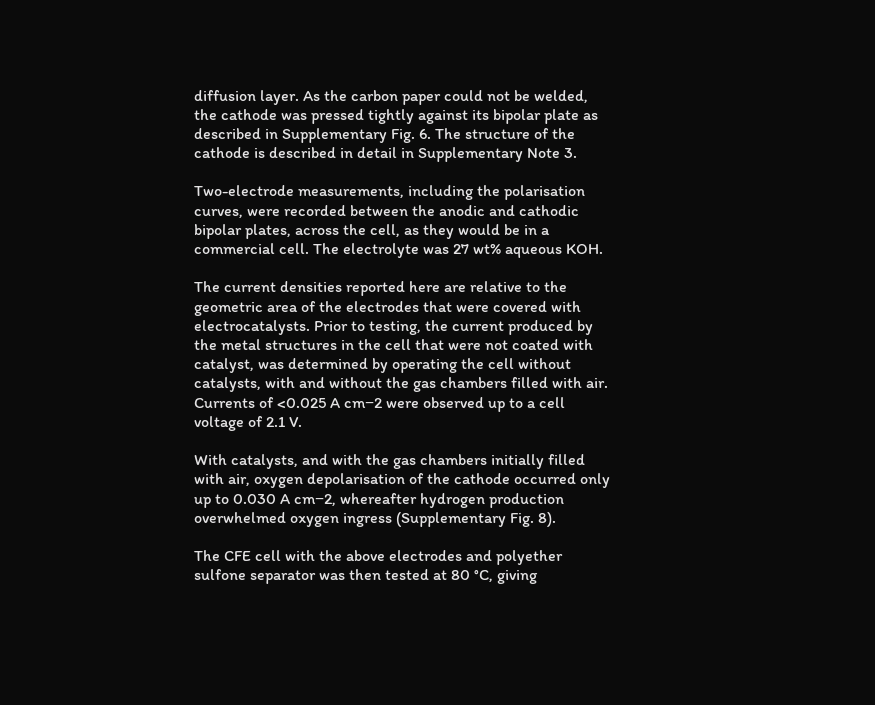diffusion layer. As the carbon paper could not be welded, the cathode was pressed tightly against its bipolar plate as described in Supplementary Fig. 6. The structure of the cathode is described in detail in Supplementary Note 3.

Two-electrode measurements, including the polarisation curves, were recorded between the anodic and cathodic bipolar plates, across the cell, as they would be in a commercial cell. The electrolyte was 27 wt% aqueous KOH.

The current densities reported here are relative to the geometric area of the electrodes that were covered with electrocatalysts. Prior to testing, the current produced by the metal structures in the cell that were not coated with catalyst, was determined by operating the cell without catalysts, with and without the gas chambers filled with air. Currents of <0.025 A cm−2 were observed up to a cell voltage of 2.1 V.

With catalysts, and with the gas chambers initially filled with air, oxygen depolarisation of the cathode occurred only up to 0.030 A cm−2, whereafter hydrogen production overwhelmed oxygen ingress (Supplementary Fig. 8).

The CFE cell with the above electrodes and polyether sulfone separator was then tested at 80 °C, giving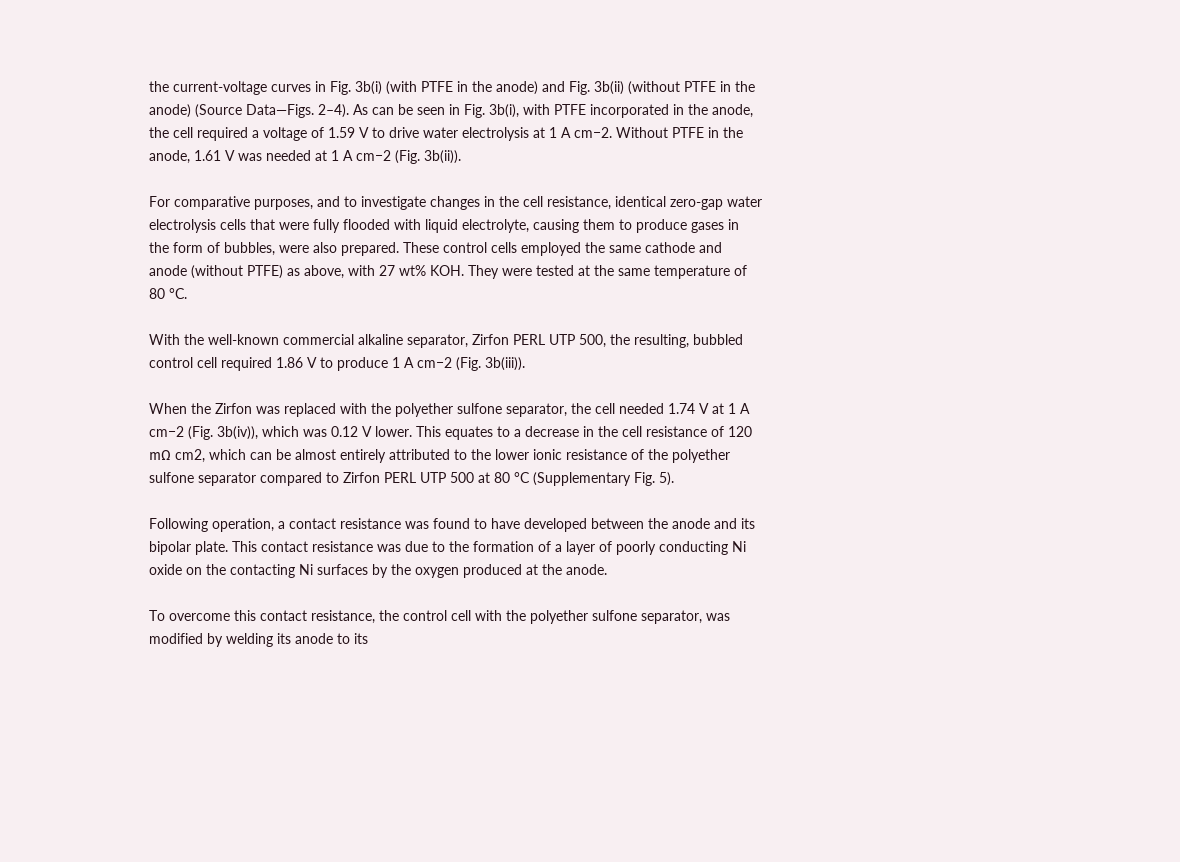the current-voltage curves in Fig. 3b(i) (with PTFE in the anode) and Fig. 3b(ii) (without PTFE in the anode) (Source Data—Figs. 2–4). As can be seen in Fig. 3b(i), with PTFE incorporated in the anode, the cell required a voltage of 1.59 V to drive water electrolysis at 1 A cm−2. Without PTFE in the anode, 1.61 V was needed at 1 A cm−2 (Fig. 3b(ii)).

For comparative purposes, and to investigate changes in the cell resistance, identical zero-gap water electrolysis cells that were fully flooded with liquid electrolyte, causing them to produce gases in the form of bubbles, were also prepared. These control cells employed the same cathode and anode (without PTFE) as above, with 27 wt% KOH. They were tested at the same temperature of 80 °C.

With the well-known commercial alkaline separator, Zirfon PERL UTP 500, the resulting, bubbled control cell required 1.86 V to produce 1 A cm−2 (Fig. 3b(iii)).

When the Zirfon was replaced with the polyether sulfone separator, the cell needed 1.74 V at 1 A cm−2 (Fig. 3b(iv)), which was 0.12 V lower. This equates to a decrease in the cell resistance of 120 mΩ cm2, which can be almost entirely attributed to the lower ionic resistance of the polyether sulfone separator compared to Zirfon PERL UTP 500 at 80 °C (Supplementary Fig. 5).

Following operation, a contact resistance was found to have developed between the anode and its bipolar plate. This contact resistance was due to the formation of a layer of poorly conducting Ni oxide on the contacting Ni surfaces by the oxygen produced at the anode.

To overcome this contact resistance, the control cell with the polyether sulfone separator, was modified by welding its anode to its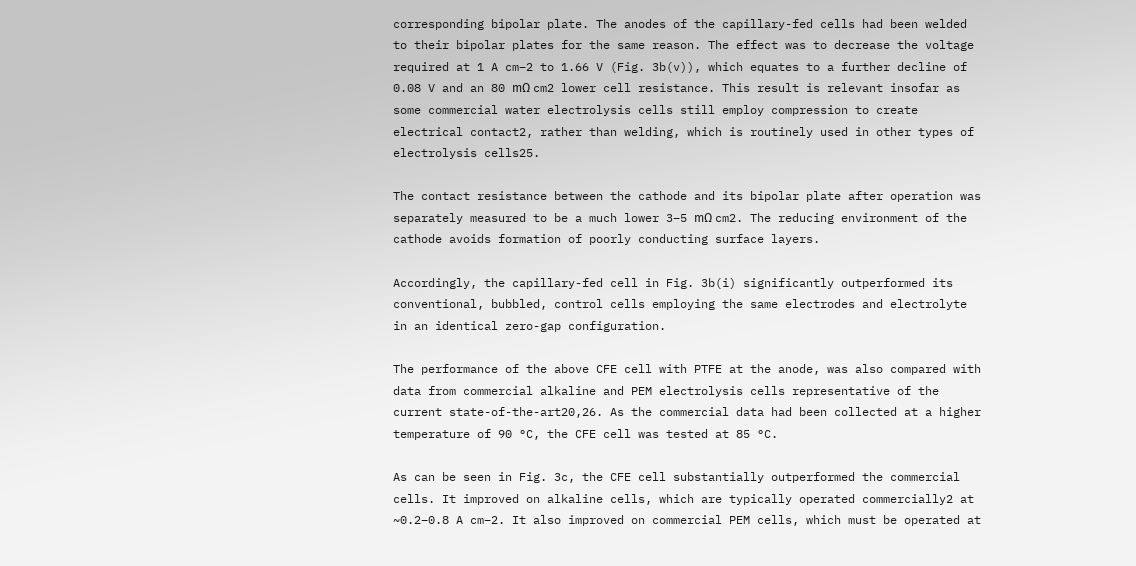corresponding bipolar plate. The anodes of the capillary-fed cells had been welded to their bipolar plates for the same reason. The effect was to decrease the voltage required at 1 A cm−2 to 1.66 V (Fig. 3b(v)), which equates to a further decline of 0.08 V and an 80 mΩ cm2 lower cell resistance. This result is relevant insofar as some commercial water electrolysis cells still employ compression to create electrical contact2, rather than welding, which is routinely used in other types of electrolysis cells25.

The contact resistance between the cathode and its bipolar plate after operation was separately measured to be a much lower 3–5 mΩ cm2. The reducing environment of the cathode avoids formation of poorly conducting surface layers.

Accordingly, the capillary-fed cell in Fig. 3b(i) significantly outperformed its conventional, bubbled, control cells employing the same electrodes and electrolyte in an identical zero-gap configuration.

The performance of the above CFE cell with PTFE at the anode, was also compared with data from commercial alkaline and PEM electrolysis cells representative of the current state-of-the-art20,26. As the commercial data had been collected at a higher temperature of 90 °C, the CFE cell was tested at 85 °C.

As can be seen in Fig. 3c, the CFE cell substantially outperformed the commercial cells. It improved on alkaline cells, which are typically operated commercially2 at ~0.2–0.8 A cm−2. It also improved on commercial PEM cells, which must be operated at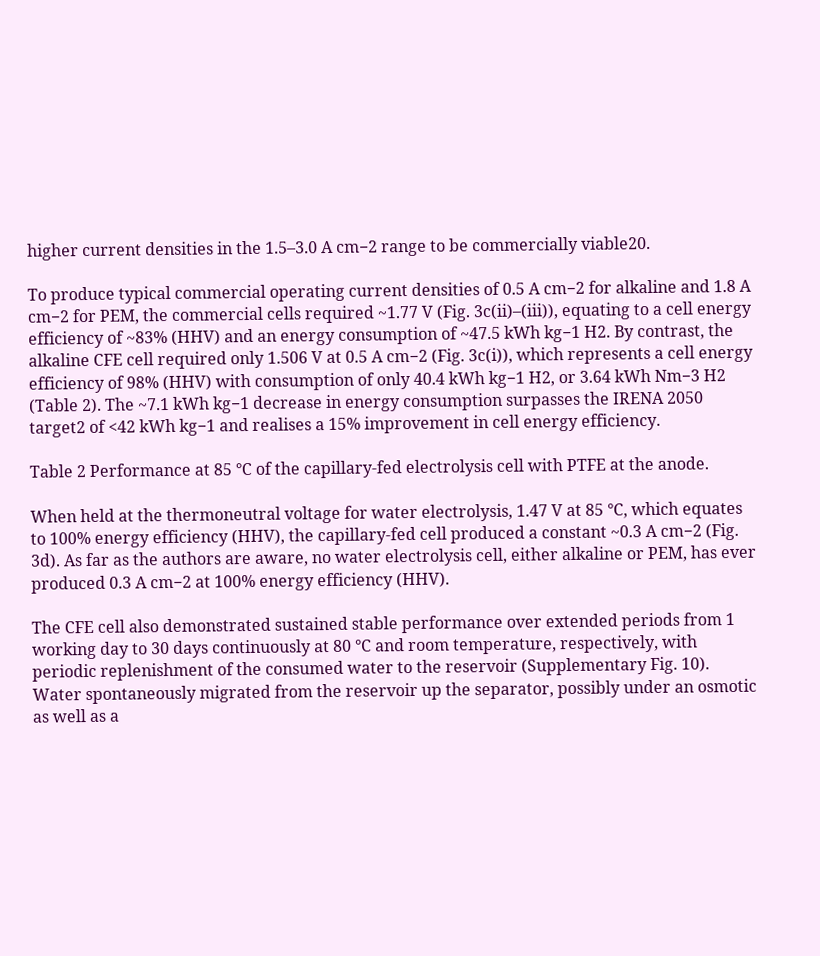higher current densities in the 1.5–3.0 A cm−2 range to be commercially viable20.

To produce typical commercial operating current densities of 0.5 A cm−2 for alkaline and 1.8 A cm−2 for PEM, the commercial cells required ~1.77 V (Fig. 3c(ii)–(iii)), equating to a cell energy efficiency of ~83% (HHV) and an energy consumption of ~47.5 kWh kg−1 H2. By contrast, the alkaline CFE cell required only 1.506 V at 0.5 A cm−2 (Fig. 3c(i)), which represents a cell energy efficiency of 98% (HHV) with consumption of only 40.4 kWh kg−1 H2, or 3.64 kWh Nm−3 H2 (Table 2). The ~7.1 kWh kg−1 decrease in energy consumption surpasses the IRENA 2050 target2 of <42 kWh kg−1 and realises a 15% improvement in cell energy efficiency.

Table 2 Performance at 85 °C of the capillary-fed electrolysis cell with PTFE at the anode.

When held at the thermoneutral voltage for water electrolysis, 1.47 V at 85 °C, which equates to 100% energy efficiency (HHV), the capillary-fed cell produced a constant ~0.3 A cm−2 (Fig. 3d). As far as the authors are aware, no water electrolysis cell, either alkaline or PEM, has ever produced 0.3 A cm−2 at 100% energy efficiency (HHV).

The CFE cell also demonstrated sustained stable performance over extended periods from 1 working day to 30 days continuously at 80 °C and room temperature, respectively, with periodic replenishment of the consumed water to the reservoir (Supplementary Fig. 10). Water spontaneously migrated from the reservoir up the separator, possibly under an osmotic as well as a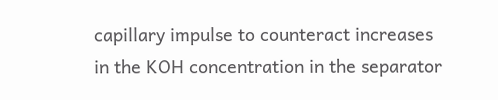capillary impulse to counteract increases in the KOH concentration in the separator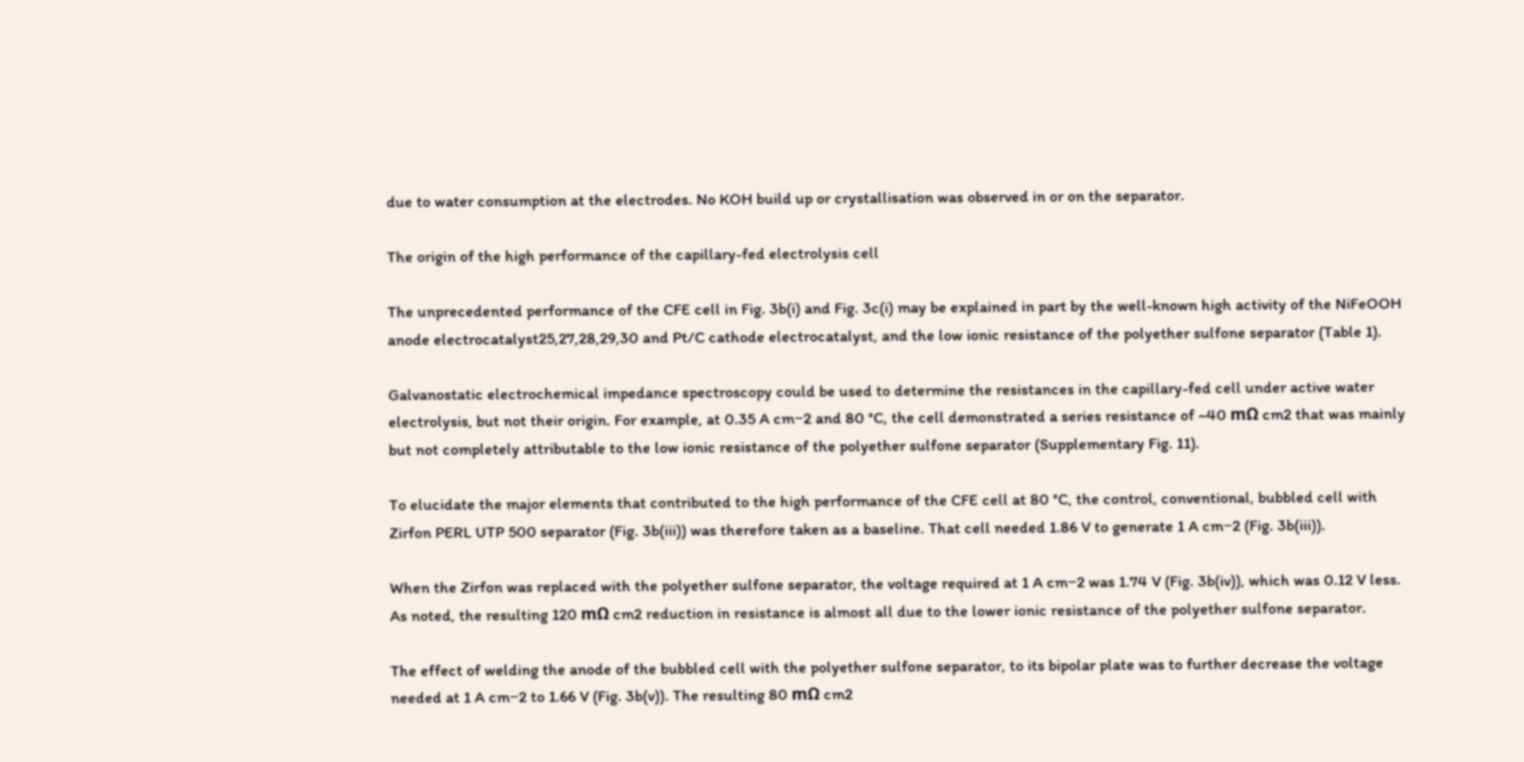due to water consumption at the electrodes. No KOH build up or crystallisation was observed in or on the separator.

The origin of the high performance of the capillary-fed electrolysis cell

The unprecedented performance of the CFE cell in Fig. 3b(i) and Fig. 3c(i) may be explained in part by the well-known high activity of the NiFeOOH anode electrocatalyst25,27,28,29,30 and Pt/C cathode electrocatalyst, and the low ionic resistance of the polyether sulfone separator (Table 1).

Galvanostatic electrochemical impedance spectroscopy could be used to determine the resistances in the capillary-fed cell under active water electrolysis, but not their origin. For example, at 0.35 A cm−2 and 80 °C, the cell demonstrated a series resistance of ~40 mΩ cm2 that was mainly but not completely attributable to the low ionic resistance of the polyether sulfone separator (Supplementary Fig. 11).

To elucidate the major elements that contributed to the high performance of the CFE cell at 80 °C, the control, conventional, bubbled cell with Zirfon PERL UTP 500 separator (Fig. 3b(iii)) was therefore taken as a baseline. That cell needed 1.86 V to generate 1 A cm−2 (Fig. 3b(iii)).

When the Zirfon was replaced with the polyether sulfone separator, the voltage required at 1 A cm−2 was 1.74 V (Fig. 3b(iv)), which was 0.12 V less. As noted, the resulting 120 mΩ cm2 reduction in resistance is almost all due to the lower ionic resistance of the polyether sulfone separator.

The effect of welding the anode of the bubbled cell with the polyether sulfone separator, to its bipolar plate was to further decrease the voltage needed at 1 A cm−2 to 1.66 V (Fig. 3b(v)). The resulting 80 mΩ cm2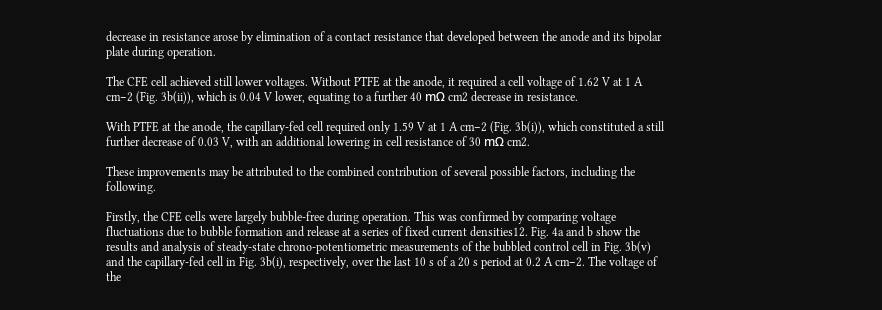decrease in resistance arose by elimination of a contact resistance that developed between the anode and its bipolar plate during operation.

The CFE cell achieved still lower voltages. Without PTFE at the anode, it required a cell voltage of 1.62 V at 1 A cm−2 (Fig. 3b(ii)), which is 0.04 V lower, equating to a further 40 mΩ cm2 decrease in resistance.

With PTFE at the anode, the capillary-fed cell required only 1.59 V at 1 A cm−2 (Fig. 3b(i)), which constituted a still further decrease of 0.03 V, with an additional lowering in cell resistance of 30 mΩ cm2.

These improvements may be attributed to the combined contribution of several possible factors, including the following.

Firstly, the CFE cells were largely bubble-free during operation. This was confirmed by comparing voltage fluctuations due to bubble formation and release at a series of fixed current densities12. Fig. 4a and b show the results and analysis of steady-state chrono-potentiometric measurements of the bubbled control cell in Fig. 3b(v) and the capillary-fed cell in Fig. 3b(i), respectively, over the last 10 s of a 20 s period at 0.2 A cm−2. The voltage of the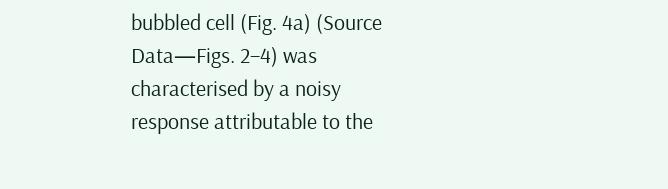bubbled cell (Fig. 4a) (Source Data—Figs. 2–4) was characterised by a noisy response attributable to the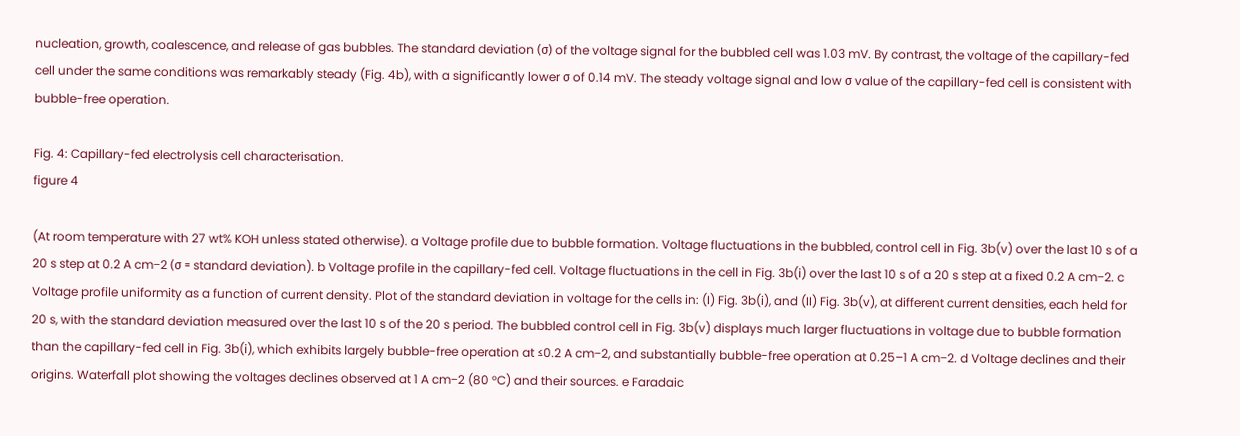nucleation, growth, coalescence, and release of gas bubbles. The standard deviation (σ) of the voltage signal for the bubbled cell was 1.03 mV. By contrast, the voltage of the capillary-fed cell under the same conditions was remarkably steady (Fig. 4b), with a significantly lower σ of 0.14 mV. The steady voltage signal and low σ value of the capillary-fed cell is consistent with bubble-free operation.

Fig. 4: Capillary-fed electrolysis cell characterisation.
figure 4

(At room temperature with 27 wt% KOH unless stated otherwise). a Voltage profile due to bubble formation. Voltage fluctuations in the bubbled, control cell in Fig. 3b(v) over the last 10 s of a 20 s step at 0.2 A cm−2 (σ = standard deviation). b Voltage profile in the capillary-fed cell. Voltage fluctuations in the cell in Fig. 3b(i) over the last 10 s of a 20 s step at a fixed 0.2 A cm−2. c Voltage profile uniformity as a function of current density. Plot of the standard deviation in voltage for the cells in: (I) Fig. 3b(i), and (II) Fig. 3b(v), at different current densities, each held for 20 s, with the standard deviation measured over the last 10 s of the 20 s period. The bubbled control cell in Fig. 3b(v) displays much larger fluctuations in voltage due to bubble formation than the capillary-fed cell in Fig. 3b(i), which exhibits largely bubble-free operation at ≤0.2 A cm−2, and substantially bubble-free operation at 0.25–1 A cm−2. d Voltage declines and their origins. Waterfall plot showing the voltages declines observed at 1 A cm−2 (80 °C) and their sources. e Faradaic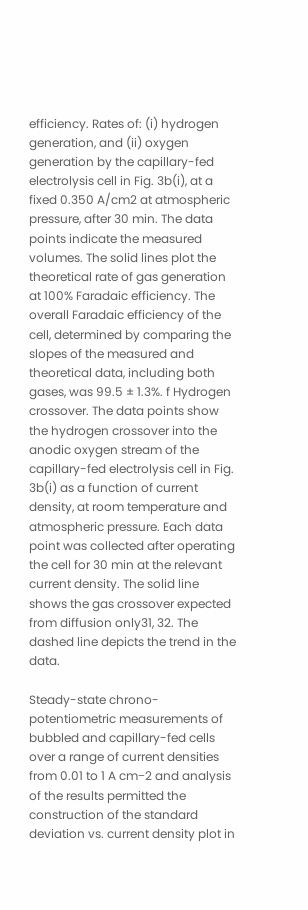efficiency. Rates of: (i) hydrogen generation, and (ii) oxygen generation by the capillary-fed electrolysis cell in Fig. 3b(i), at a fixed 0.350 A/cm2 at atmospheric pressure, after 30 min. The data points indicate the measured volumes. The solid lines plot the theoretical rate of gas generation at 100% Faradaic efficiency. The overall Faradaic efficiency of the cell, determined by comparing the slopes of the measured and theoretical data, including both gases, was 99.5 ± 1.3%. f Hydrogen crossover. The data points show the hydrogen crossover into the anodic oxygen stream of the capillary-fed electrolysis cell in Fig. 3b(i) as a function of current density, at room temperature and atmospheric pressure. Each data point was collected after operating the cell for 30 min at the relevant current density. The solid line shows the gas crossover expected from diffusion only31, 32. The dashed line depicts the trend in the data.

Steady-state chrono-potentiometric measurements of bubbled and capillary-fed cells over a range of current densities from 0.01 to 1 A cm−2 and analysis of the results permitted the construction of the standard deviation vs. current density plot in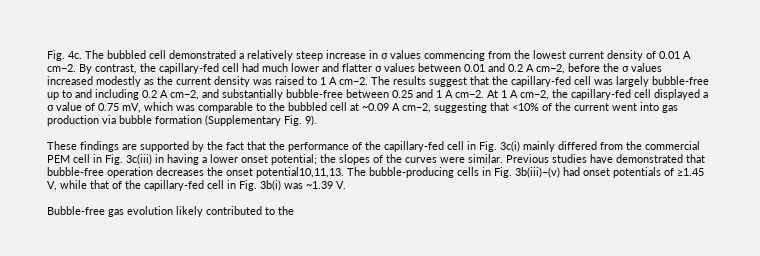Fig. 4c. The bubbled cell demonstrated a relatively steep increase in σ values commencing from the lowest current density of 0.01 A cm−2. By contrast, the capillary-fed cell had much lower and flatter σ values between 0.01 and 0.2 A cm−2, before the σ values increased modestly as the current density was raised to 1 A cm−2. The results suggest that the capillary-fed cell was largely bubble-free up to and including 0.2 A cm−2, and substantially bubble-free between 0.25 and 1 A cm−2. At 1 A cm−2, the capillary-fed cell displayed a σ value of 0.75 mV, which was comparable to the bubbled cell at ~0.09 A cm−2, suggesting that <10% of the current went into gas production via bubble formation (Supplementary Fig. 9).

These findings are supported by the fact that the performance of the capillary-fed cell in Fig. 3c(i) mainly differed from the commercial PEM cell in Fig. 3c(iii) in having a lower onset potential; the slopes of the curves were similar. Previous studies have demonstrated that bubble-free operation decreases the onset potential10,11,13. The bubble-producing cells in Fig. 3b(iii)–(v) had onset potentials of ≥1.45 V, while that of the capillary-fed cell in Fig. 3b(i) was ~1.39 V.

Bubble-free gas evolution likely contributed to the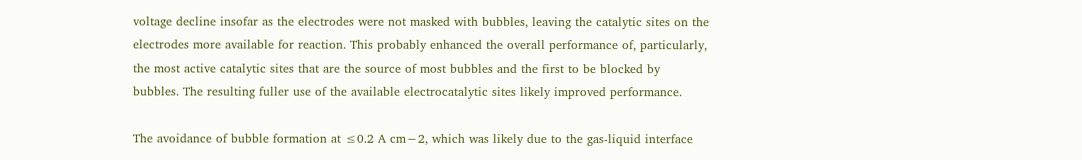voltage decline insofar as the electrodes were not masked with bubbles, leaving the catalytic sites on the electrodes more available for reaction. This probably enhanced the overall performance of, particularly, the most active catalytic sites that are the source of most bubbles and the first to be blocked by bubbles. The resulting fuller use of the available electrocatalytic sites likely improved performance.

The avoidance of bubble formation at ≤0.2 A cm−2, which was likely due to the gas-liquid interface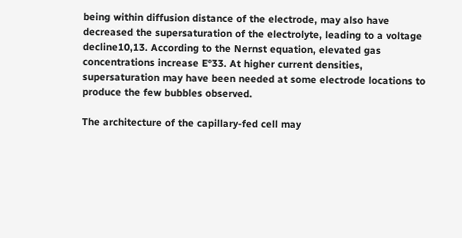being within diffusion distance of the electrode, may also have decreased the supersaturation of the electrolyte, leading to a voltage decline10,13. According to the Nernst equation, elevated gas concentrations increase E°33. At higher current densities, supersaturation may have been needed at some electrode locations to produce the few bubbles observed.

The architecture of the capillary-fed cell may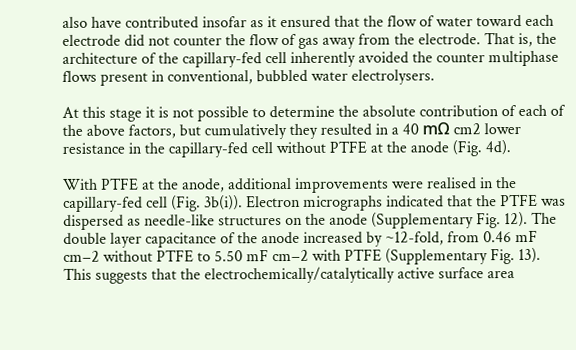also have contributed insofar as it ensured that the flow of water toward each electrode did not counter the flow of gas away from the electrode. That is, the architecture of the capillary-fed cell inherently avoided the counter multiphase flows present in conventional, bubbled water electrolysers.

At this stage it is not possible to determine the absolute contribution of each of the above factors, but cumulatively they resulted in a 40 mΩ cm2 lower resistance in the capillary-fed cell without PTFE at the anode (Fig. 4d).

With PTFE at the anode, additional improvements were realised in the capillary-fed cell (Fig. 3b(i)). Electron micrographs indicated that the PTFE was dispersed as needle-like structures on the anode (Supplementary Fig. 12). The double layer capacitance of the anode increased by ~12-fold, from 0.46 mF cm−2 without PTFE to 5.50 mF cm−2 with PTFE (Supplementary Fig. 13). This suggests that the electrochemically/catalytically active surface area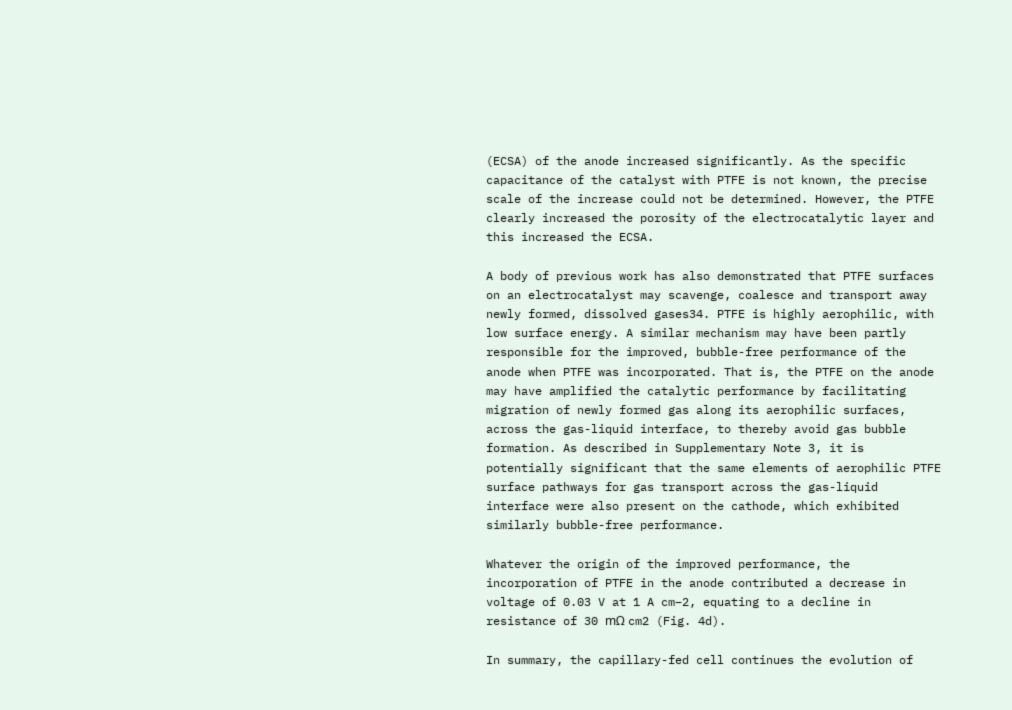(ECSA) of the anode increased significantly. As the specific capacitance of the catalyst with PTFE is not known, the precise scale of the increase could not be determined. However, the PTFE clearly increased the porosity of the electrocatalytic layer and this increased the ECSA.

A body of previous work has also demonstrated that PTFE surfaces on an electrocatalyst may scavenge, coalesce and transport away newly formed, dissolved gases34. PTFE is highly aerophilic, with low surface energy. A similar mechanism may have been partly responsible for the improved, bubble-free performance of the anode when PTFE was incorporated. That is, the PTFE on the anode may have amplified the catalytic performance by facilitating migration of newly formed gas along its aerophilic surfaces, across the gas-liquid interface, to thereby avoid gas bubble formation. As described in Supplementary Note 3, it is potentially significant that the same elements of aerophilic PTFE surface pathways for gas transport across the gas-liquid interface were also present on the cathode, which exhibited similarly bubble-free performance.

Whatever the origin of the improved performance, the incorporation of PTFE in the anode contributed a decrease in voltage of 0.03 V at 1 A cm−2, equating to a decline in resistance of 30 mΩ cm2 (Fig. 4d).

In summary, the capillary-fed cell continues the evolution of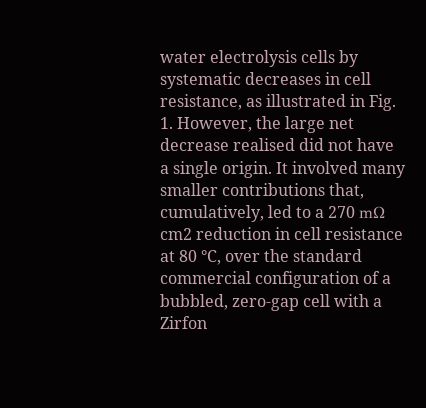water electrolysis cells by systematic decreases in cell resistance, as illustrated in Fig. 1. However, the large net decrease realised did not have a single origin. It involved many smaller contributions that, cumulatively, led to a 270 mΩ cm2 reduction in cell resistance at 80 °C, over the standard commercial configuration of a bubbled, zero-gap cell with a Zirfon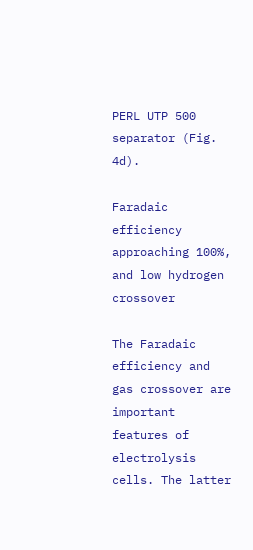PERL UTP 500 separator (Fig. 4d).

Faradaic efficiency approaching 100%, and low hydrogen crossover

The Faradaic efficiency and gas crossover are important features of electrolysis cells. The latter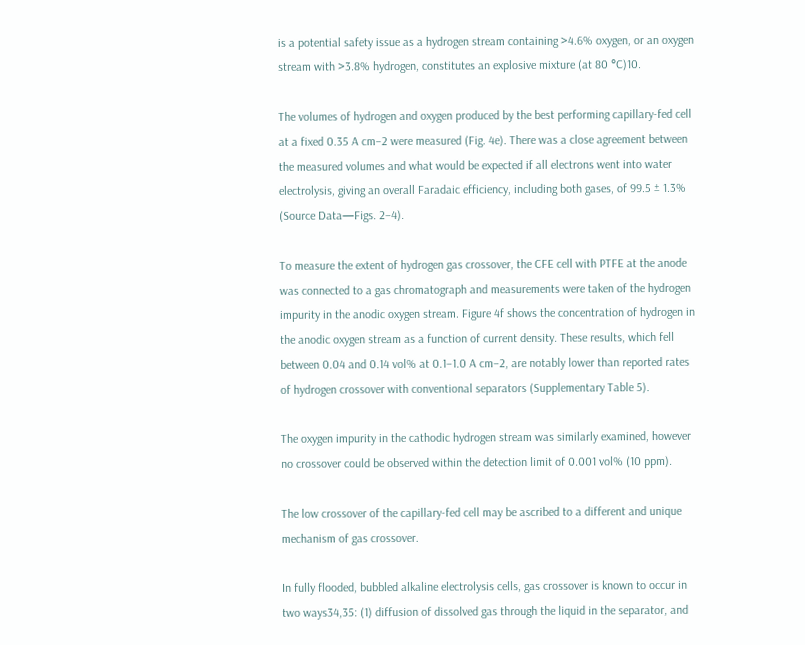is a potential safety issue as a hydrogen stream containing >4.6% oxygen, or an oxygen stream with >3.8% hydrogen, constitutes an explosive mixture (at 80 °C)10.

The volumes of hydrogen and oxygen produced by the best performing capillary-fed cell at a fixed 0.35 A cm−2 were measured (Fig. 4e). There was a close agreement between the measured volumes and what would be expected if all electrons went into water electrolysis, giving an overall Faradaic efficiency, including both gases, of 99.5 ± 1.3% (Source Data—Figs. 2–4).

To measure the extent of hydrogen gas crossover, the CFE cell with PTFE at the anode was connected to a gas chromatograph and measurements were taken of the hydrogen impurity in the anodic oxygen stream. Figure 4f shows the concentration of hydrogen in the anodic oxygen stream as a function of current density. These results, which fell between 0.04 and 0.14 vol% at 0.1–1.0 A cm−2, are notably lower than reported rates of hydrogen crossover with conventional separators (Supplementary Table 5).

The oxygen impurity in the cathodic hydrogen stream was similarly examined, however no crossover could be observed within the detection limit of 0.001 vol% (10 ppm).

The low crossover of the capillary-fed cell may be ascribed to a different and unique mechanism of gas crossover.

In fully flooded, bubbled alkaline electrolysis cells, gas crossover is known to occur in two ways34,35: (1) diffusion of dissolved gas through the liquid in the separator, and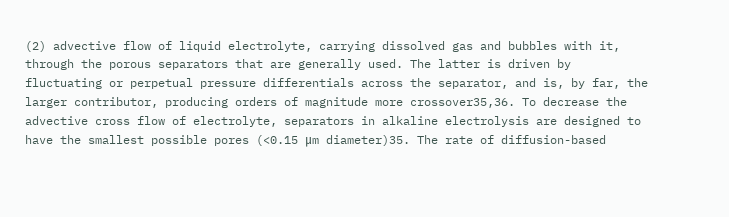(2) advective flow of liquid electrolyte, carrying dissolved gas and bubbles with it, through the porous separators that are generally used. The latter is driven by fluctuating or perpetual pressure differentials across the separator, and is, by far, the larger contributor, producing orders of magnitude more crossover35,36. To decrease the advective cross flow of electrolyte, separators in alkaline electrolysis are designed to have the smallest possible pores (<0.15 μm diameter)35. The rate of diffusion-based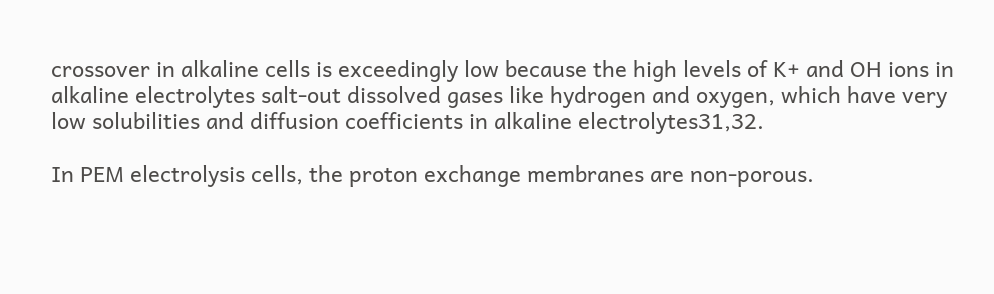crossover in alkaline cells is exceedingly low because the high levels of K+ and OH ions in alkaline electrolytes salt-out dissolved gases like hydrogen and oxygen, which have very low solubilities and diffusion coefficients in alkaline electrolytes31,32.

In PEM electrolysis cells, the proton exchange membranes are non-porous.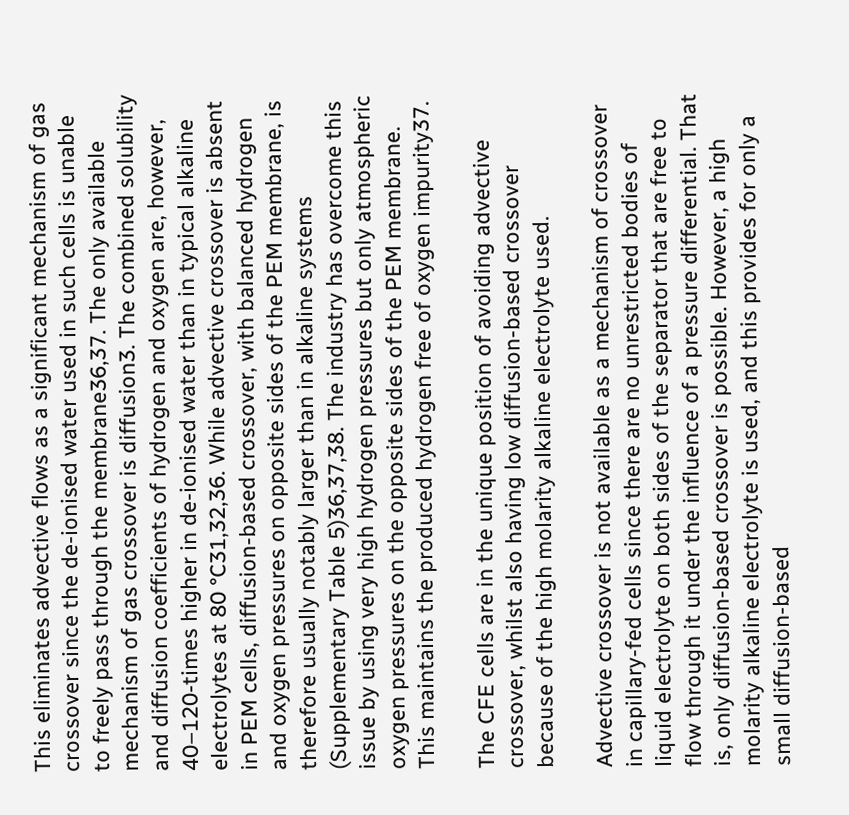This eliminates advective flows as a significant mechanism of gas crossover since the de-ionised water used in such cells is unable to freely pass through the membrane36,37. The only available mechanism of gas crossover is diffusion3. The combined solubility and diffusion coefficients of hydrogen and oxygen are, however, 40–120-times higher in de-ionised water than in typical alkaline electrolytes at 80 °C31,32,36. While advective crossover is absent in PEM cells, diffusion-based crossover, with balanced hydrogen and oxygen pressures on opposite sides of the PEM membrane, is therefore usually notably larger than in alkaline systems (Supplementary Table 5)36,37,38. The industry has overcome this issue by using very high hydrogen pressures but only atmospheric oxygen pressures on the opposite sides of the PEM membrane. This maintains the produced hydrogen free of oxygen impurity37.

The CFE cells are in the unique position of avoiding advective crossover, whilst also having low diffusion-based crossover because of the high molarity alkaline electrolyte used.

Advective crossover is not available as a mechanism of crossover in capillary-fed cells since there are no unrestricted bodies of liquid electrolyte on both sides of the separator that are free to flow through it under the influence of a pressure differential. That is, only diffusion-based crossover is possible. However, a high molarity alkaline electrolyte is used, and this provides for only a small diffusion-based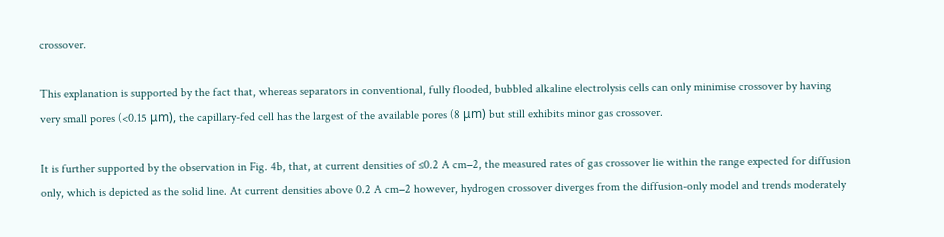crossover.

This explanation is supported by the fact that, whereas separators in conventional, fully flooded, bubbled alkaline electrolysis cells can only minimise crossover by having very small pores (<0.15 μm), the capillary-fed cell has the largest of the available pores (8 μm) but still exhibits minor gas crossover.

It is further supported by the observation in Fig. 4b, that, at current densities of ≤0.2 A cm−2, the measured rates of gas crossover lie within the range expected for diffusion only, which is depicted as the solid line. At current densities above 0.2 A cm−2 however, hydrogen crossover diverges from the diffusion-only model and trends moderately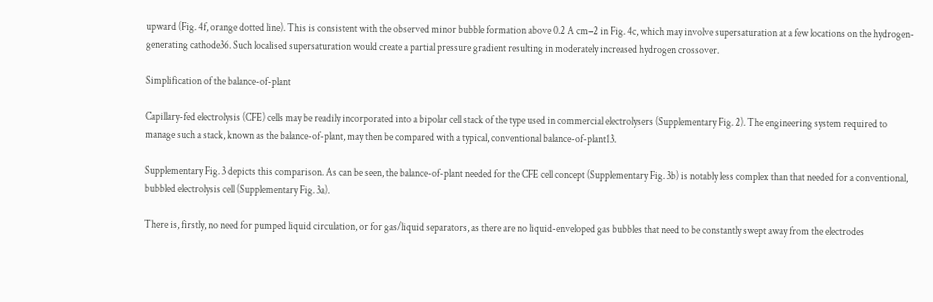upward (Fig. 4f, orange dotted line). This is consistent with the observed minor bubble formation above 0.2 A cm−2 in Fig. 4c, which may involve supersaturation at a few locations on the hydrogen-generating cathode36. Such localised supersaturation would create a partial pressure gradient resulting in moderately increased hydrogen crossover.

Simplification of the balance-of-plant

Capillary-fed electrolysis (CFE) cells may be readily incorporated into a bipolar cell stack of the type used in commercial electrolysers (Supplementary Fig. 2). The engineering system required to manage such a stack, known as the balance-of-plant, may then be compared with a typical, conventional balance-of-plant13.

Supplementary Fig. 3 depicts this comparison. As can be seen, the balance-of-plant needed for the CFE cell concept (Supplementary Fig. 3b) is notably less complex than that needed for a conventional, bubbled electrolysis cell (Supplementary Fig. 3a).

There is, firstly, no need for pumped liquid circulation, or for gas/liquid separators, as there are no liquid-enveloped gas bubbles that need to be constantly swept away from the electrodes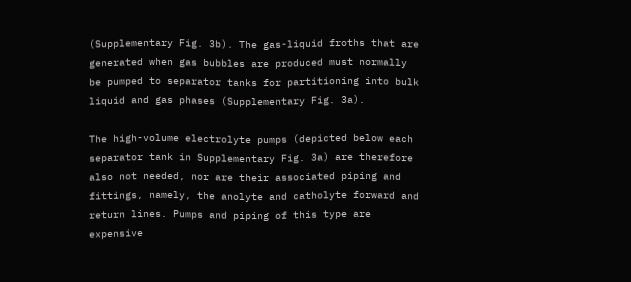(Supplementary Fig. 3b). The gas-liquid froths that are generated when gas bubbles are produced must normally be pumped to separator tanks for partitioning into bulk liquid and gas phases (Supplementary Fig. 3a).

The high-volume electrolyte pumps (depicted below each separator tank in Supplementary Fig. 3a) are therefore also not needed, nor are their associated piping and fittings, namely, the anolyte and catholyte forward and return lines. Pumps and piping of this type are expensive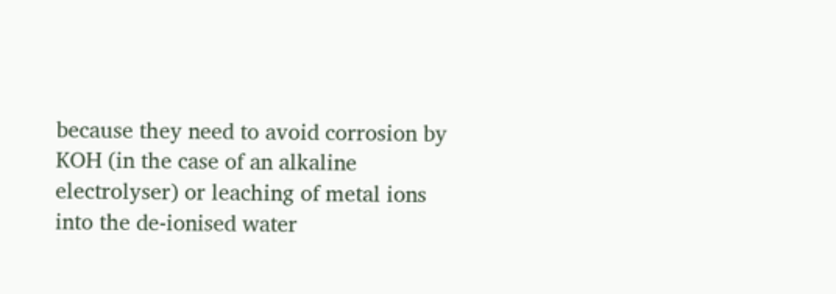because they need to avoid corrosion by KOH (in the case of an alkaline electrolyser) or leaching of metal ions into the de-ionised water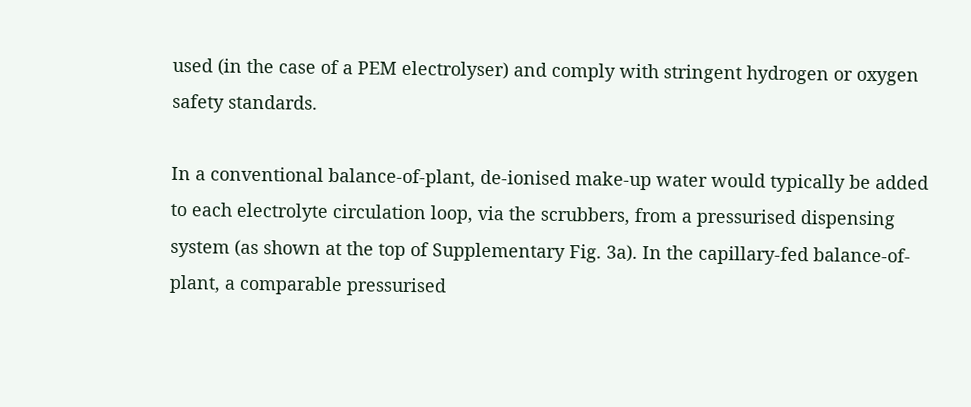used (in the case of a PEM electrolyser) and comply with stringent hydrogen or oxygen safety standards.

In a conventional balance-of-plant, de-ionised make-up water would typically be added to each electrolyte circulation loop, via the scrubbers, from a pressurised dispensing system (as shown at the top of Supplementary Fig. 3a). In the capillary-fed balance-of-plant, a comparable pressurised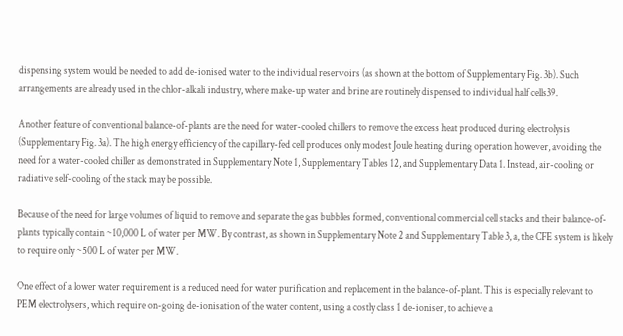dispensing system would be needed to add de-ionised water to the individual reservoirs (as shown at the bottom of Supplementary Fig. 3b). Such arrangements are already used in the chlor-alkali industry, where make-up water and brine are routinely dispensed to individual half cells39.

Another feature of conventional balance-of-plants are the need for water-cooled chillers to remove the excess heat produced during electrolysis (Supplementary Fig. 3a). The high energy efficiency of the capillary-fed cell produces only modest Joule heating during operation however, avoiding the need for a water-cooled chiller as demonstrated in Supplementary Note 1, Supplementary Tables 12, and Supplementary Data 1. Instead, air-cooling or radiative self-cooling of the stack may be possible.

Because of the need for large volumes of liquid to remove and separate the gas bubbles formed, conventional commercial cell stacks and their balance-of-plants typically contain ~10,000 L of water per MW. By contrast, as shown in Supplementary Note 2 and Supplementary Table 3, a, the CFE system is likely to require only ~500 L of water per MW.

One effect of a lower water requirement is a reduced need for water purification and replacement in the balance-of-plant. This is especially relevant to PEM electrolysers, which require on-going de-ionisation of the water content, using a costly class 1 de-ioniser, to achieve a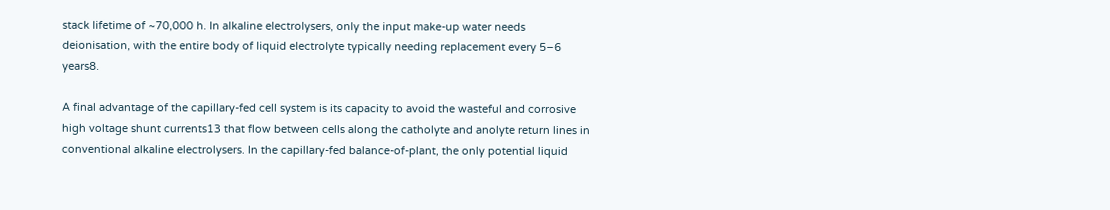stack lifetime of ~70,000 h. In alkaline electrolysers, only the input make-up water needs deionisation, with the entire body of liquid electrolyte typically needing replacement every 5–6 years8.

A final advantage of the capillary-fed cell system is its capacity to avoid the wasteful and corrosive high voltage shunt currents13 that flow between cells along the catholyte and anolyte return lines in conventional alkaline electrolysers. In the capillary-fed balance-of-plant, the only potential liquid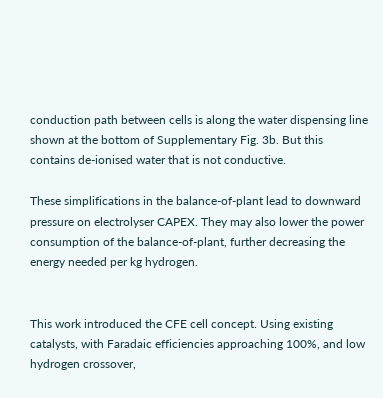conduction path between cells is along the water dispensing line shown at the bottom of Supplementary Fig. 3b. But this contains de-ionised water that is not conductive.

These simplifications in the balance-of-plant lead to downward pressure on electrolyser CAPEX. They may also lower the power consumption of the balance-of-plant, further decreasing the energy needed per kg hydrogen.


This work introduced the CFE cell concept. Using existing catalysts, with Faradaic efficiencies approaching 100%, and low hydrogen crossover,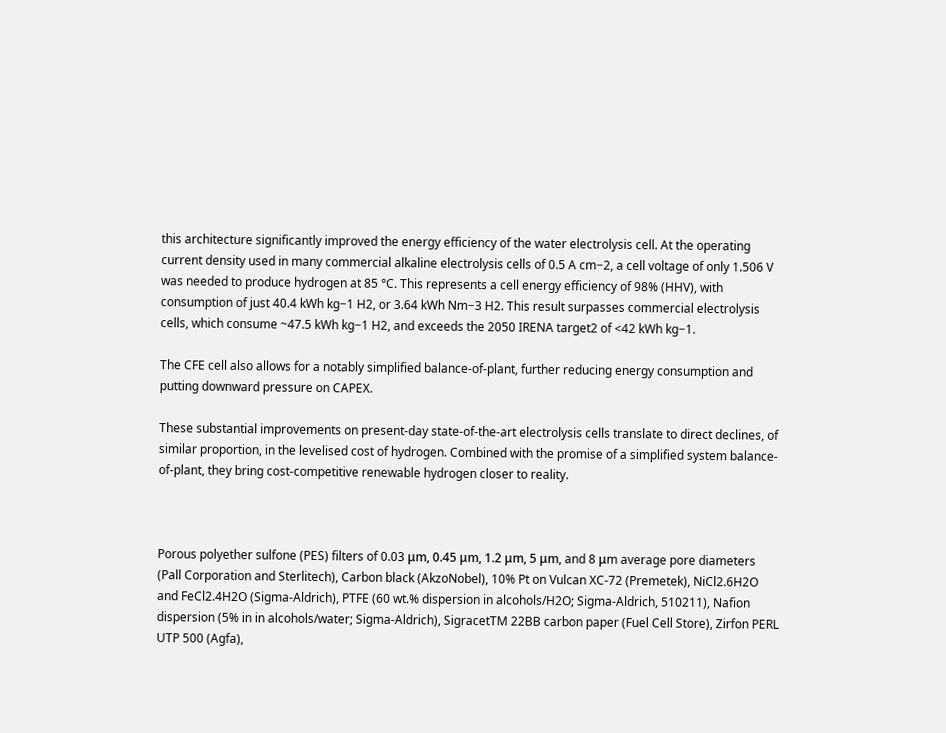this architecture significantly improved the energy efficiency of the water electrolysis cell. At the operating current density used in many commercial alkaline electrolysis cells of 0.5 A cm−2, a cell voltage of only 1.506 V was needed to produce hydrogen at 85 °C. This represents a cell energy efficiency of 98% (HHV), with consumption of just 40.4 kWh kg−1 H2, or 3.64 kWh Nm−3 H2. This result surpasses commercial electrolysis cells, which consume ~47.5 kWh kg−1 H2, and exceeds the 2050 IRENA target2 of <42 kWh kg−1.

The CFE cell also allows for a notably simplified balance-of-plant, further reducing energy consumption and putting downward pressure on CAPEX.

These substantial improvements on present-day state-of-the-art electrolysis cells translate to direct declines, of similar proportion, in the levelised cost of hydrogen. Combined with the promise of a simplified system balance-of-plant, they bring cost-competitive renewable hydrogen closer to reality.



Porous polyether sulfone (PES) filters of 0.03 μm, 0.45 μm, 1.2 μm, 5 μm, and 8 μm average pore diameters (Pall Corporation and Sterlitech), Carbon black (AkzoNobel), 10% Pt on Vulcan XC-72 (Premetek), NiCl2.6H2O and FeCl2.4H2O (Sigma-Aldrich), PTFE (60 wt.% dispersion in alcohols/H2O; Sigma-Aldrich, 510211), Nafion dispersion (5% in in alcohols/water; Sigma-Aldrich), SigracetTM 22BB carbon paper (Fuel Cell Store), Zirfon PERL UTP 500 (Agfa),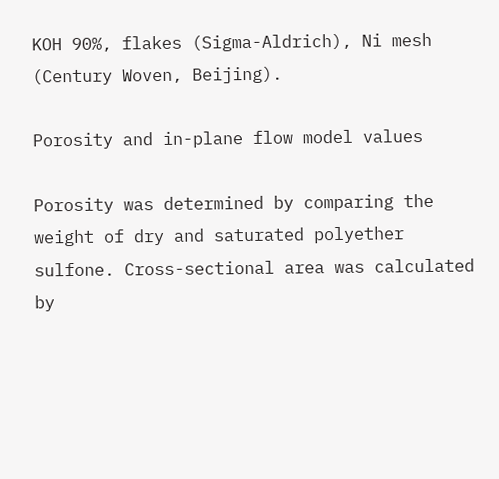KOH 90%, flakes (Sigma-Aldrich), Ni mesh (Century Woven, Beijing).

Porosity and in-plane flow model values

Porosity was determined by comparing the weight of dry and saturated polyether sulfone. Cross-sectional area was calculated by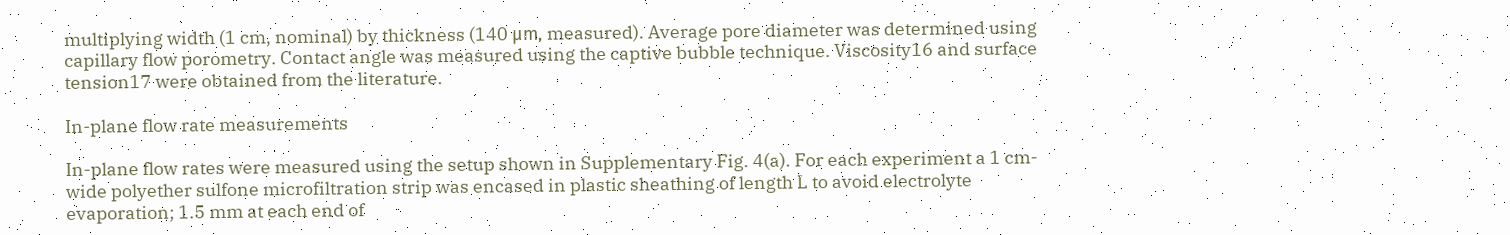multiplying width (1 cm, nominal) by thickness (140 μm, measured). Average pore diameter was determined using capillary flow porometry. Contact angle was measured using the captive bubble technique. Viscosity16 and surface tension17 were obtained from the literature.

In-plane flow rate measurements

In-plane flow rates were measured using the setup shown in Supplementary Fig. 4(a). For each experiment a 1 cm-wide polyether sulfone microfiltration strip was encased in plastic sheathing of length L to avoid electrolyte evaporation; 1.5 mm at each end of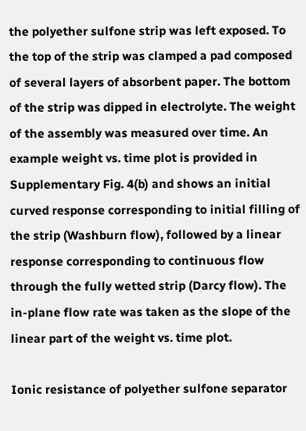the polyether sulfone strip was left exposed. To the top of the strip was clamped a pad composed of several layers of absorbent paper. The bottom of the strip was dipped in electrolyte. The weight of the assembly was measured over time. An example weight vs. time plot is provided in Supplementary Fig. 4(b) and shows an initial curved response corresponding to initial filling of the strip (Washburn flow), followed by a linear response corresponding to continuous flow through the fully wetted strip (Darcy flow). The in-plane flow rate was taken as the slope of the linear part of the weight vs. time plot.

Ionic resistance of polyether sulfone separator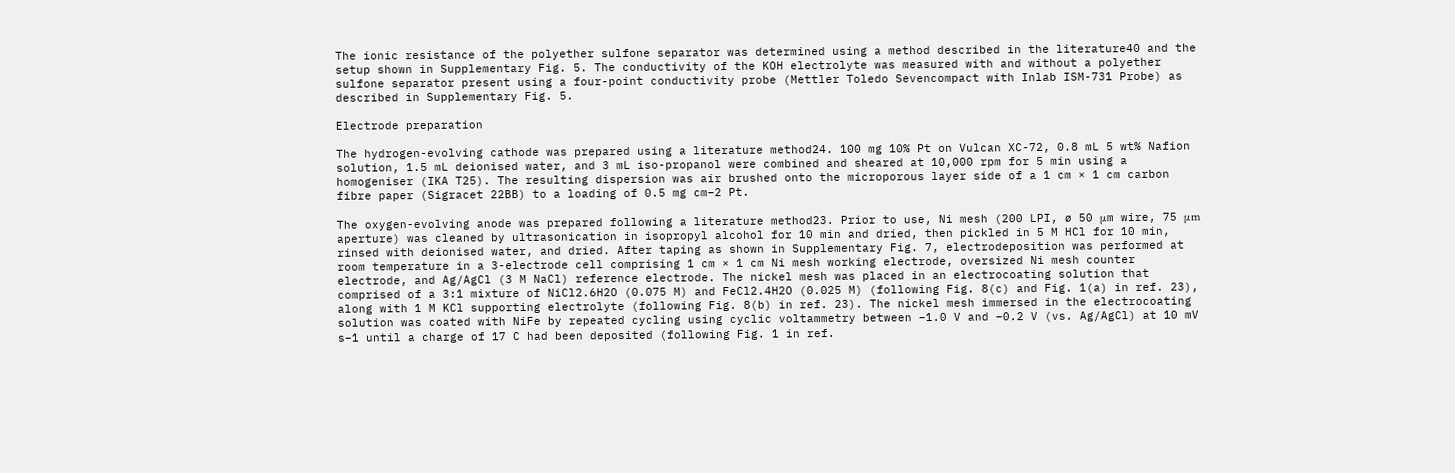The ionic resistance of the polyether sulfone separator was determined using a method described in the literature40 and the setup shown in Supplementary Fig. 5. The conductivity of the KOH electrolyte was measured with and without a polyether sulfone separator present using a four-point conductivity probe (Mettler Toledo Sevencompact with Inlab ISM-731 Probe) as described in Supplementary Fig. 5.

Electrode preparation

The hydrogen-evolving cathode was prepared using a literature method24. 100 mg 10% Pt on Vulcan XC-72, 0.8 mL 5 wt% Nafion solution, 1.5 mL deionised water, and 3 mL iso-propanol were combined and sheared at 10,000 rpm for 5 min using a homogeniser (IKA T25). The resulting dispersion was air brushed onto the microporous layer side of a 1 cm × 1 cm carbon fibre paper (Sigracet 22BB) to a loading of 0.5 mg cm−2 Pt.

The oxygen-evolving anode was prepared following a literature method23. Prior to use, Ni mesh (200 LPI, ø 50 μm wire, 75 μm aperture) was cleaned by ultrasonication in isopropyl alcohol for 10 min and dried, then pickled in 5 M HCl for 10 min, rinsed with deionised water, and dried. After taping as shown in Supplementary Fig. 7, electrodeposition was performed at room temperature in a 3-electrode cell comprising 1 cm × 1 cm Ni mesh working electrode, oversized Ni mesh counter electrode, and Ag/AgCl (3 M NaCl) reference electrode. The nickel mesh was placed in an electrocoating solution that comprised of a 3:1 mixture of NiCl2.6H2O (0.075 M) and FeCl2.4H2O (0.025 M) (following Fig. 8(c) and Fig. 1(a) in ref. 23), along with 1 M KCl supporting electrolyte (following Fig. 8(b) in ref. 23). The nickel mesh immersed in the electrocoating solution was coated with NiFe by repeated cycling using cyclic voltammetry between −1.0 V and −0.2 V (vs. Ag/AgCl) at 10 mV s−1 until a charge of 17 C had been deposited (following Fig. 1 in ref.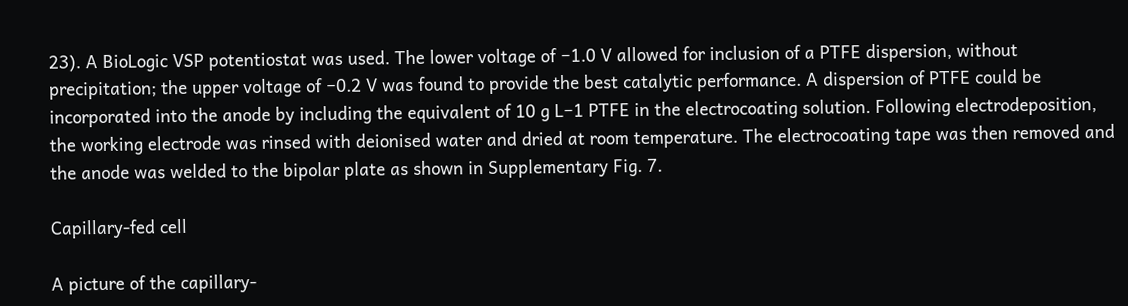23). A BioLogic VSP potentiostat was used. The lower voltage of −1.0 V allowed for inclusion of a PTFE dispersion, without precipitation; the upper voltage of −0.2 V was found to provide the best catalytic performance. A dispersion of PTFE could be incorporated into the anode by including the equivalent of 10 g L−1 PTFE in the electrocoating solution. Following electrodeposition, the working electrode was rinsed with deionised water and dried at room temperature. The electrocoating tape was then removed and the anode was welded to the bipolar plate as shown in Supplementary Fig. 7.

Capillary-fed cell

A picture of the capillary-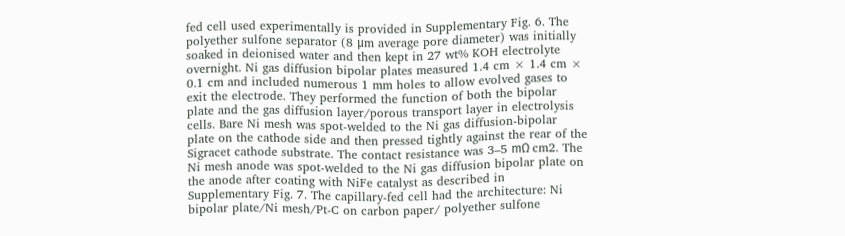fed cell used experimentally is provided in Supplementary Fig. 6. The polyether sulfone separator (8 μm average pore diameter) was initially soaked in deionised water and then kept in 27 wt% KOH electrolyte overnight. Ni gas diffusion bipolar plates measured 1.4 cm × 1.4 cm × 0.1 cm and included numerous 1 mm holes to allow evolved gases to exit the electrode. They performed the function of both the bipolar plate and the gas diffusion layer/porous transport layer in electrolysis cells. Bare Ni mesh was spot-welded to the Ni gas diffusion-bipolar plate on the cathode side and then pressed tightly against the rear of the Sigracet cathode substrate. The contact resistance was 3–5 mΩ cm2. The Ni mesh anode was spot-welded to the Ni gas diffusion bipolar plate on the anode after coating with NiFe catalyst as described in Supplementary Fig. 7. The capillary-fed cell had the architecture: Ni bipolar plate/Ni mesh/Pt-C on carbon paper/ polyether sulfone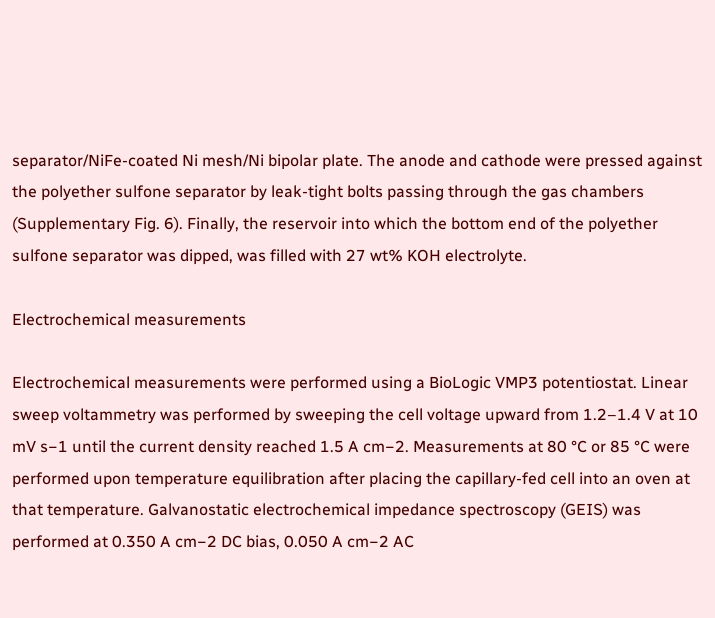separator/NiFe-coated Ni mesh/Ni bipolar plate. The anode and cathode were pressed against the polyether sulfone separator by leak-tight bolts passing through the gas chambers (Supplementary Fig. 6). Finally, the reservoir into which the bottom end of the polyether sulfone separator was dipped, was filled with 27 wt% KOH electrolyte.

Electrochemical measurements

Electrochemical measurements were performed using a BioLogic VMP3 potentiostat. Linear sweep voltammetry was performed by sweeping the cell voltage upward from 1.2–1.4 V at 10 mV s−1 until the current density reached 1.5 A cm−2. Measurements at 80 °C or 85 °C were performed upon temperature equilibration after placing the capillary-fed cell into an oven at that temperature. Galvanostatic electrochemical impedance spectroscopy (GEIS) was performed at 0.350 A cm−2 DC bias, 0.050 A cm−2 AC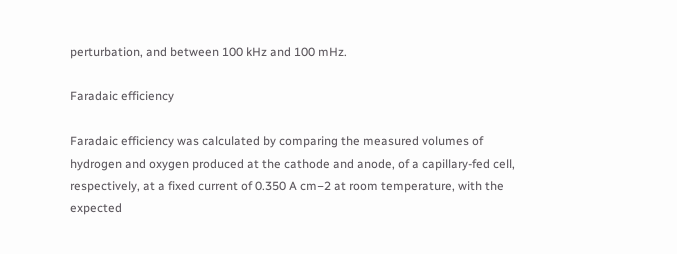perturbation, and between 100 kHz and 100 mHz.

Faradaic efficiency

Faradaic efficiency was calculated by comparing the measured volumes of hydrogen and oxygen produced at the cathode and anode, of a capillary-fed cell, respectively, at a fixed current of 0.350 A cm−2 at room temperature, with the expected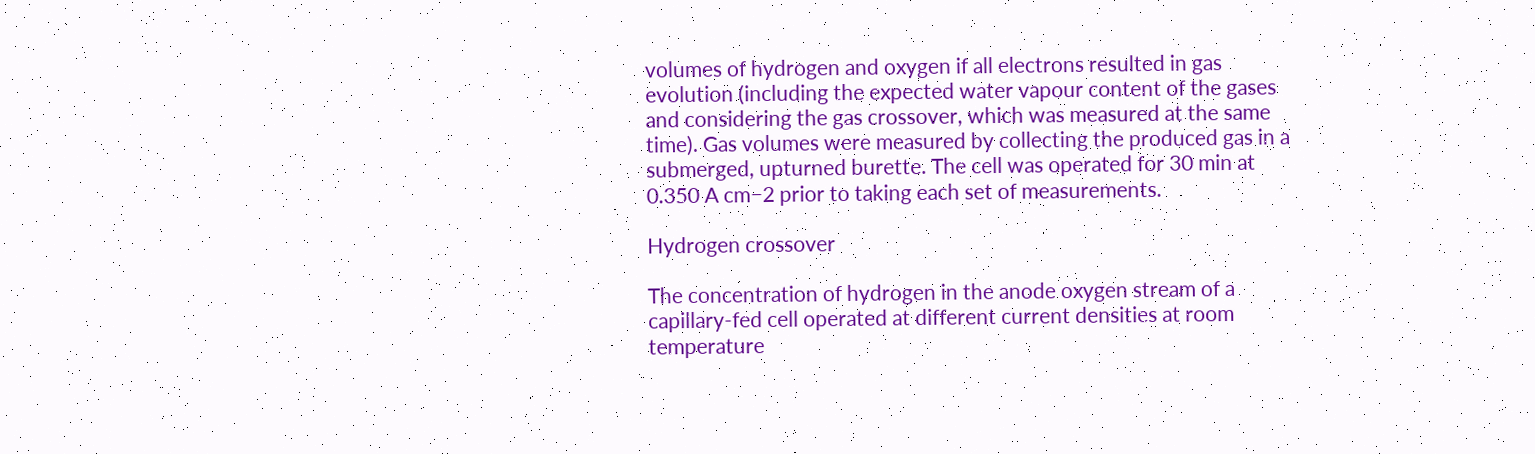volumes of hydrogen and oxygen if all electrons resulted in gas evolution (including the expected water vapour content of the gases and considering the gas crossover, which was measured at the same time). Gas volumes were measured by collecting the produced gas in a submerged, upturned burette. The cell was operated for 30 min at 0.350 A cm−2 prior to taking each set of measurements.

Hydrogen crossover

The concentration of hydrogen in the anode oxygen stream of a capillary-fed cell operated at different current densities at room temperature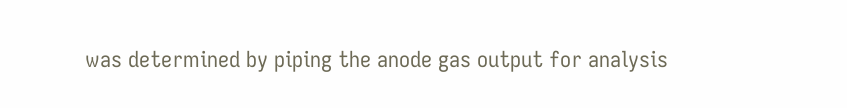was determined by piping the anode gas output for analysis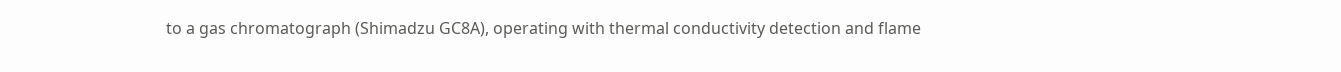to a gas chromatograph (Shimadzu GC8A), operating with thermal conductivity detection and flame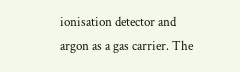ionisation detector and argon as a gas carrier. The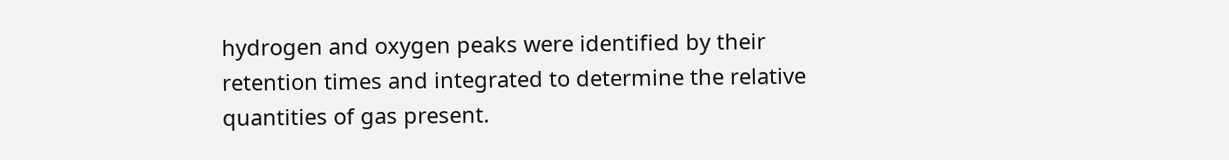hydrogen and oxygen peaks were identified by their retention times and integrated to determine the relative quantities of gas present.